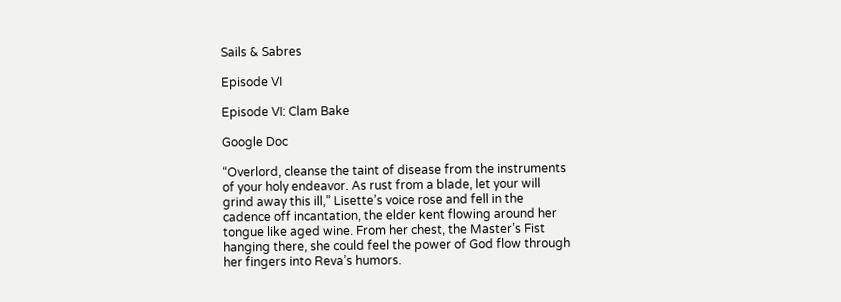Sails & Sabres

Episode VI

Episode VI: Clam Bake

Google Doc

“Overlord, cleanse the taint of disease from the instruments of your holy endeavor. As rust from a blade, let your will grind away this ill,” Lisette’s voice rose and fell in the cadence off incantation, the elder kent flowing around her tongue like aged wine. From her chest, the Master’s Fist hanging there, she could feel the power of God flow through her fingers into Reva’s humors.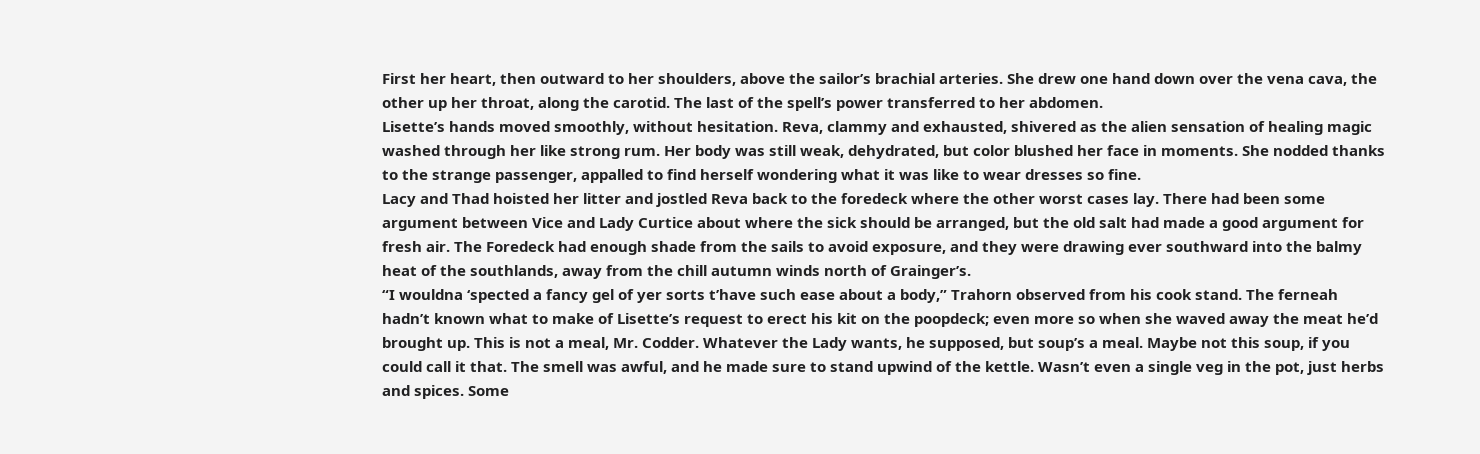First her heart, then outward to her shoulders, above the sailor’s brachial arteries. She drew one hand down over the vena cava, the other up her throat, along the carotid. The last of the spell’s power transferred to her abdomen.
Lisette’s hands moved smoothly, without hesitation. Reva, clammy and exhausted, shivered as the alien sensation of healing magic washed through her like strong rum. Her body was still weak, dehydrated, but color blushed her face in moments. She nodded thanks to the strange passenger, appalled to find herself wondering what it was like to wear dresses so fine.
Lacy and Thad hoisted her litter and jostled Reva back to the foredeck where the other worst cases lay. There had been some argument between Vice and Lady Curtice about where the sick should be arranged, but the old salt had made a good argument for fresh air. The Foredeck had enough shade from the sails to avoid exposure, and they were drawing ever southward into the balmy heat of the southlands, away from the chill autumn winds north of Grainger’s.
“I wouldna ‘spected a fancy gel of yer sorts t’have such ease about a body,” Trahorn observed from his cook stand. The ferneah hadn’t known what to make of Lisette’s request to erect his kit on the poopdeck; even more so when she waved away the meat he’d brought up. This is not a meal, Mr. Codder. Whatever the Lady wants, he supposed, but soup’s a meal. Maybe not this soup, if you could call it that. The smell was awful, and he made sure to stand upwind of the kettle. Wasn’t even a single veg in the pot, just herbs and spices. Some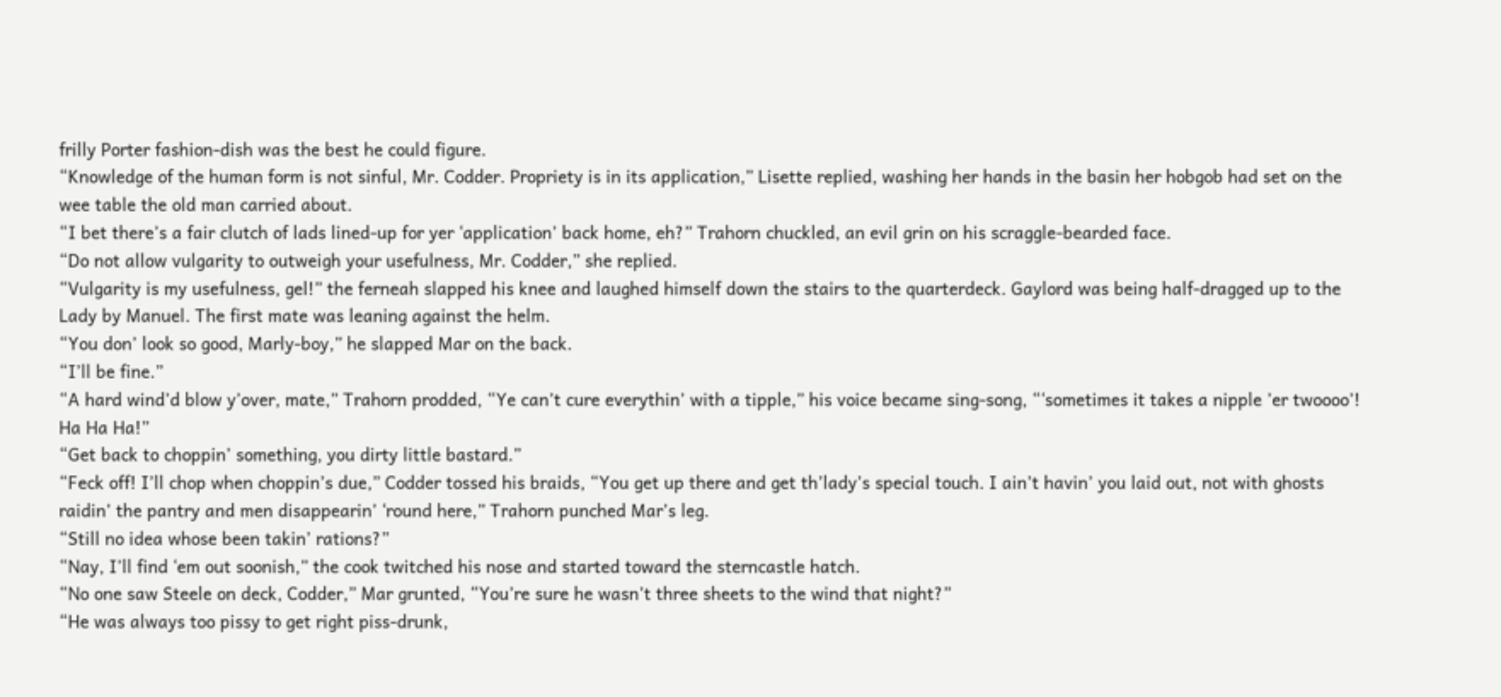frilly Porter fashion-dish was the best he could figure.
“Knowledge of the human form is not sinful, Mr. Codder. Propriety is in its application,” Lisette replied, washing her hands in the basin her hobgob had set on the wee table the old man carried about.
“I bet there’s a fair clutch of lads lined-up for yer ‘application’ back home, eh?” Trahorn chuckled, an evil grin on his scraggle-bearded face.
“Do not allow vulgarity to outweigh your usefulness, Mr. Codder,” she replied.
“Vulgarity is my usefulness, gel!” the ferneah slapped his knee and laughed himself down the stairs to the quarterdeck. Gaylord was being half-dragged up to the Lady by Manuel. The first mate was leaning against the helm.
“You don’ look so good, Marly-boy,” he slapped Mar on the back.
“I’ll be fine.”
“A hard wind’d blow y’over, mate,” Trahorn prodded, “Ye can’t cure everythin’ with a tipple,” his voice became sing-song, “‘sometimes it takes a nipple ’er twoooo’! Ha Ha Ha!”
“Get back to choppin’ something, you dirty little bastard.”
“Feck off! I’ll chop when choppin’s due,” Codder tossed his braids, “You get up there and get th’lady’s special touch. I ain’t havin’ you laid out, not with ghosts raidin’ the pantry and men disappearin’ ‘round here,” Trahorn punched Mar’s leg.
“Still no idea whose been takin’ rations?”
“Nay, I’ll find ‘em out soonish,” the cook twitched his nose and started toward the sterncastle hatch.
“No one saw Steele on deck, Codder,” Mar grunted, “You’re sure he wasn’t three sheets to the wind that night?”
“He was always too pissy to get right piss-drunk,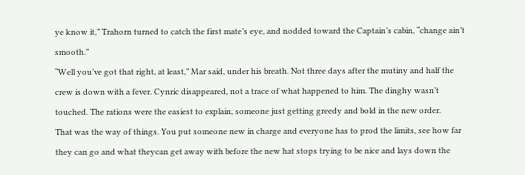ye know it,” Trahorn turned to catch the first mate’s eye, and nodded toward the Captain’s cabin, “change ain’t smooth.”
“Well you’ve got that right, at least,” Mar said, under his breath. Not three days after the mutiny and half the crew is down with a fever. Cynric disappeared, not a trace of what happened to him. The dinghy wasn’t touched. The rations were the easiest to explain, someone just getting greedy and bold in the new order.
That was the way of things. You put someone new in charge and everyone has to prod the limits, see how far they can go and what theycan get away with before the new hat stops trying to be nice and lays down the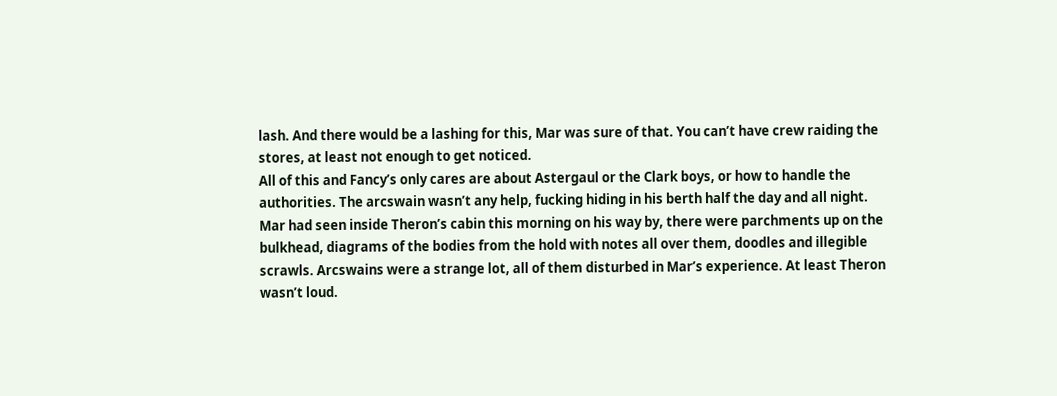lash. And there would be a lashing for this, Mar was sure of that. You can’t have crew raiding the stores, at least not enough to get noticed.
All of this and Fancy’s only cares are about Astergaul or the Clark boys, or how to handle the authorities. The arcswain wasn’t any help, fucking hiding in his berth half the day and all night. Mar had seen inside Theron’s cabin this morning on his way by, there were parchments up on the bulkhead, diagrams of the bodies from the hold with notes all over them, doodles and illegible scrawls. Arcswains were a strange lot, all of them disturbed in Mar’s experience. At least Theron wasn’t loud.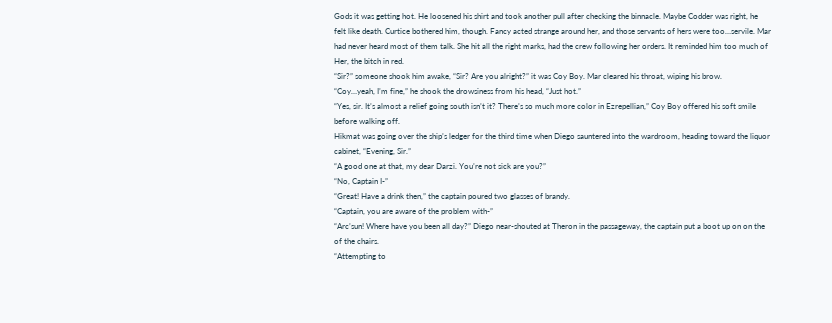Gods it was getting hot. He loosened his shirt and took another pull after checking the binnacle. Maybe Codder was right, he felt like death. Curtice bothered him, though. Fancy acted strange around her, and those servants of hers were too…servile. Mar had never heard most of them talk. She hit all the right marks, had the crew following her orders. It reminded him too much of Her, the bitch in red.
“Sir?” someone shook him awake, “Sir? Are you alright?” it was Coy Boy. Mar cleared his throat, wiping his brow.
“Coy…yeah, I’m fine,” he shook the drowsiness from his head, “Just hot.”
“Yes, sir. It’s almost a relief going south isn’t it? There’s so much more color in Ezrepellian,” Coy Boy offered his soft smile before walking off.
Hikmat was going over the ship’s ledger for the third time when Diego sauntered into the wardroom, heading toward the liquor cabinet, “Evening, Sir.”
“A good one at that, my dear Darzi. You’re not sick are you?”
“No, Captain I-”
“Great! Have a drink then,” the captain poured two glasses of brandy.
“Captain, you are aware of the problem with-”
“Arc’sun! Where have you been all day?” Diego near-shouted at Theron in the passageway, the captain put a boot up on on the of the chairs.
“Attempting to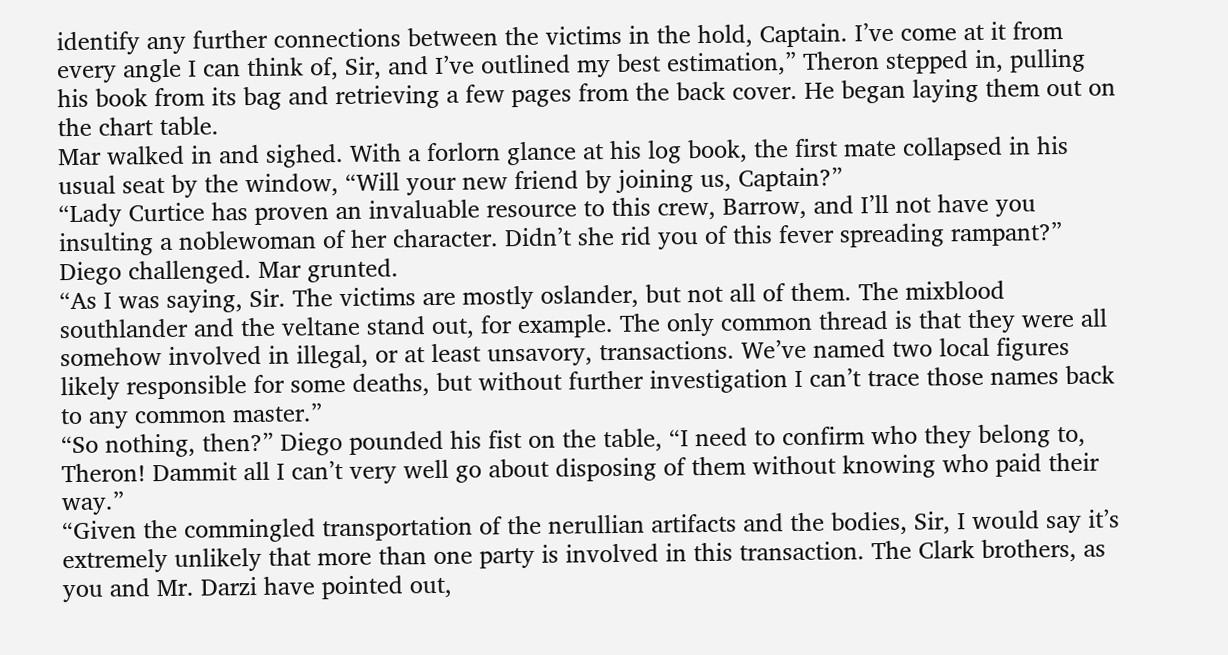identify any further connections between the victims in the hold, Captain. I’ve come at it from every angle I can think of, Sir, and I’ve outlined my best estimation,” Theron stepped in, pulling his book from its bag and retrieving a few pages from the back cover. He began laying them out on the chart table.
Mar walked in and sighed. With a forlorn glance at his log book, the first mate collapsed in his usual seat by the window, “Will your new friend by joining us, Captain?”
“Lady Curtice has proven an invaluable resource to this crew, Barrow, and I’ll not have you insulting a noblewoman of her character. Didn’t she rid you of this fever spreading rampant?” Diego challenged. Mar grunted.
“As I was saying, Sir. The victims are mostly oslander, but not all of them. The mixblood southlander and the veltane stand out, for example. The only common thread is that they were all somehow involved in illegal, or at least unsavory, transactions. We’ve named two local figures likely responsible for some deaths, but without further investigation I can’t trace those names back to any common master.”
“So nothing, then?” Diego pounded his fist on the table, “I need to confirm who they belong to, Theron! Dammit all I can’t very well go about disposing of them without knowing who paid their way.”
“Given the commingled transportation of the nerullian artifacts and the bodies, Sir, I would say it’s extremely unlikely that more than one party is involved in this transaction. The Clark brothers, as you and Mr. Darzi have pointed out,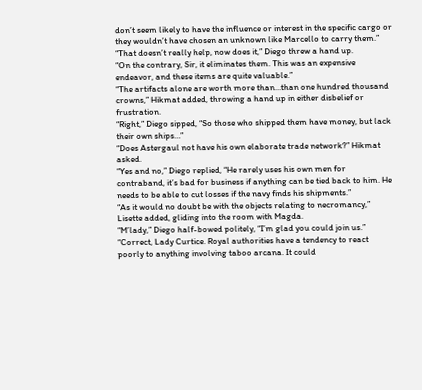don’t seem likely to have the influence or interest in the specific cargo or they wouldn’t have chosen an unknown like Marcello to carry them.”
“That doesn’t really help, now does it,” Diego threw a hand up.
“On the contrary, Sir, it eliminates them. This was an expensive endeavor, and these items are quite valuable.”
“The artifacts alone are worth more than…than one hundred thousand crowns,” Hikmat added, throwing a hand up in either disbelief or frustration.
“Right,” Diego sipped, “So those who shipped them have money, but lack their own ships…”
“Does Astergaul not have his own elaborate trade network?” Hikmat asked.
“Yes and no,” Diego replied, “He rarely uses his own men for contraband, it’s bad for business if anything can be tied back to him. He needs to be able to cut losses if the navy finds his shipments.”
“As it would no doubt be with the objects relating to necromancy,” Lisette added, gliding into the room with Magda.
“M’lady,” Diego half-bowed politely, “I’m glad you could join us.”
“Correct, Lady Curtice. Royal authorities have a tendency to react poorly to anything involving taboo arcana. It could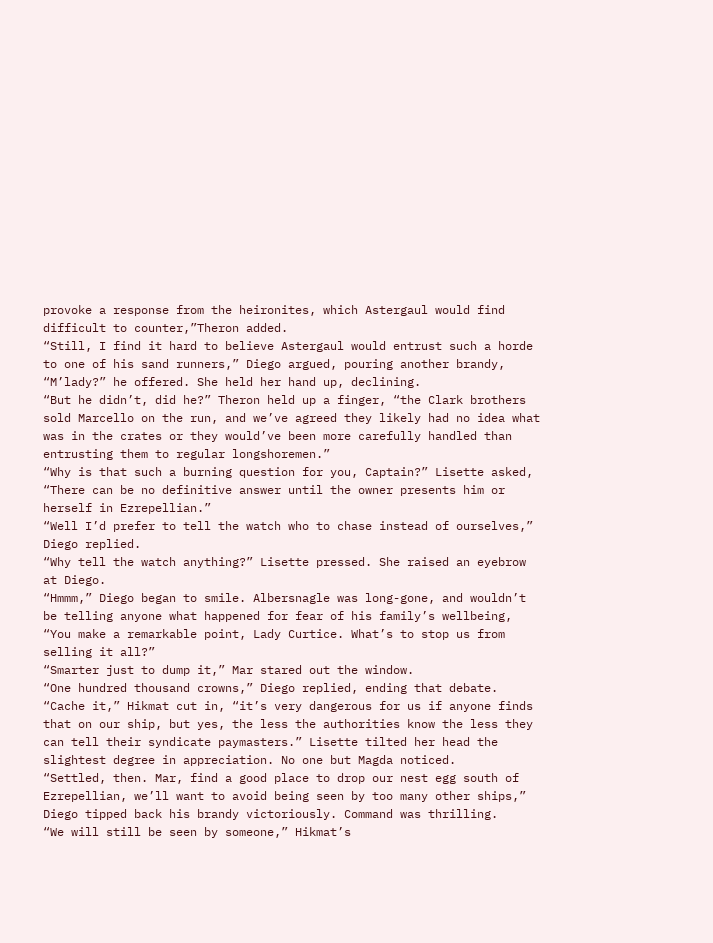provoke a response from the heironites, which Astergaul would find difficult to counter,”Theron added.
“Still, I find it hard to believe Astergaul would entrust such a horde to one of his sand runners,” Diego argued, pouring another brandy, “M’lady?” he offered. She held her hand up, declining.
“But he didn’t, did he?” Theron held up a finger, “the Clark brothers sold Marcello on the run, and we’ve agreed they likely had no idea what was in the crates or they would’ve been more carefully handled than entrusting them to regular longshoremen.”
“Why is that such a burning question for you, Captain?” Lisette asked, “There can be no definitive answer until the owner presents him or herself in Ezrepellian.”
“Well I’d prefer to tell the watch who to chase instead of ourselves,” Diego replied.
“Why tell the watch anything?” Lisette pressed. She raised an eyebrow at Diego.
“Hmmm,” Diego began to smile. Albersnagle was long-gone, and wouldn’t be telling anyone what happened for fear of his family’s wellbeing, “You make a remarkable point, Lady Curtice. What’s to stop us from selling it all?”
“Smarter just to dump it,” Mar stared out the window.
“One hundred thousand crowns,” Diego replied, ending that debate.
“Cache it,” Hikmat cut in, “it’s very dangerous for us if anyone finds that on our ship, but yes, the less the authorities know the less they can tell their syndicate paymasters.” Lisette tilted her head the slightest degree in appreciation. No one but Magda noticed.
“Settled, then. Mar, find a good place to drop our nest egg south of Ezrepellian, we’ll want to avoid being seen by too many other ships,” Diego tipped back his brandy victoriously. Command was thrilling.
“We will still be seen by someone,” Hikmat’s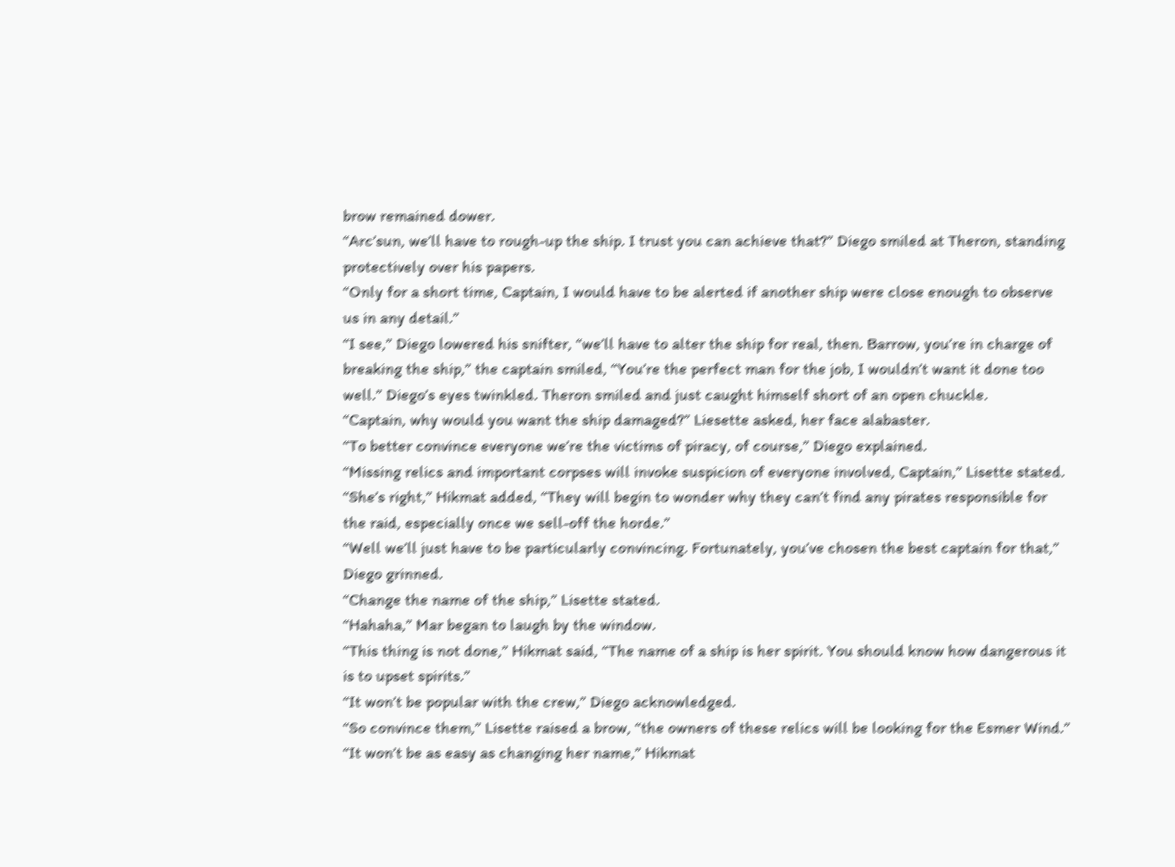brow remained dower.
“Arc’sun, we’ll have to rough-up the ship. I trust you can achieve that?” Diego smiled at Theron, standing protectively over his papers.
“Only for a short time, Captain, I would have to be alerted if another ship were close enough to observe us in any detail.”
“I see,” Diego lowered his snifter, “we’ll have to alter the ship for real, then. Barrow, you’re in charge of breaking the ship,” the captain smiled, “You’re the perfect man for the job, I wouldn’t want it done too well.” Diego’s eyes twinkled. Theron smiled and just caught himself short of an open chuckle.
“Captain, why would you want the ship damaged?” Liesette asked, her face alabaster.
“To better convince everyone we’re the victims of piracy, of course,” Diego explained.
“Missing relics and important corpses will invoke suspicion of everyone involved, Captain,” Lisette stated.
“She’s right,” Hikmat added, “They will begin to wonder why they can’t find any pirates responsible for the raid, especially once we sell-off the horde.”
“Well we’ll just have to be particularly convincing. Fortunately, you’ve chosen the best captain for that,” Diego grinned.
“Change the name of the ship,” Lisette stated.
“Hahaha,” Mar began to laugh by the window.
“This thing is not done,” Hikmat said, “The name of a ship is her spirit. You should know how dangerous it is to upset spirits.”
“It won’t be popular with the crew,” Diego acknowledged.
“So convince them,” Lisette raised a brow, “the owners of these relics will be looking for the Esmer Wind.”
“It won’t be as easy as changing her name,” Hikmat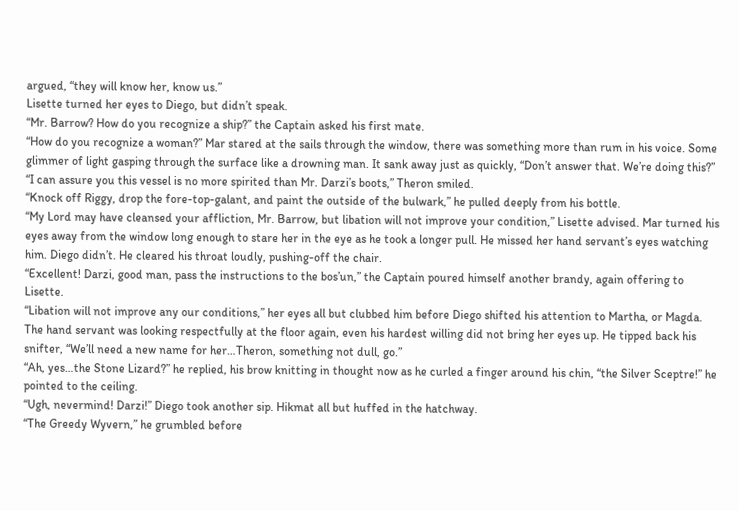argued, “they will know her, know us.”
Lisette turned her eyes to Diego, but didn’t speak.
“Mr. Barrow? How do you recognize a ship?” the Captain asked his first mate.
“How do you recognize a woman?” Mar stared at the sails through the window, there was something more than rum in his voice. Some glimmer of light gasping through the surface like a drowning man. It sank away just as quickly, “Don’t answer that. We’re doing this?”
“I can assure you this vessel is no more spirited than Mr. Darzi’s boots,” Theron smiled.
“Knock off Riggy, drop the fore-top-galant, and paint the outside of the bulwark,” he pulled deeply from his bottle.
“My Lord may have cleansed your affliction, Mr. Barrow, but libation will not improve your condition,” Lisette advised. Mar turned his eyes away from the window long enough to stare her in the eye as he took a longer pull. He missed her hand servant’s eyes watching him. Diego didn’t. He cleared his throat loudly, pushing-off the chair.
“Excellent! Darzi, good man, pass the instructions to the bos’un,” the Captain poured himself another brandy, again offering to Lisette.
“Libation will not improve any our conditions,” her eyes all but clubbed him before Diego shifted his attention to Martha, or Magda. The hand servant was looking respectfully at the floor again, even his hardest willing did not bring her eyes up. He tipped back his snifter, “We’ll need a new name for her…Theron, something not dull, go.”
“Ah, yes…the Stone Lizard?” he replied, his brow knitting in thought now as he curled a finger around his chin, “the Silver Sceptre!” he pointed to the ceiling.
“Ugh, nevermind! Darzi!” Diego took another sip. Hikmat all but huffed in the hatchway.
“The Greedy Wyvern,” he grumbled before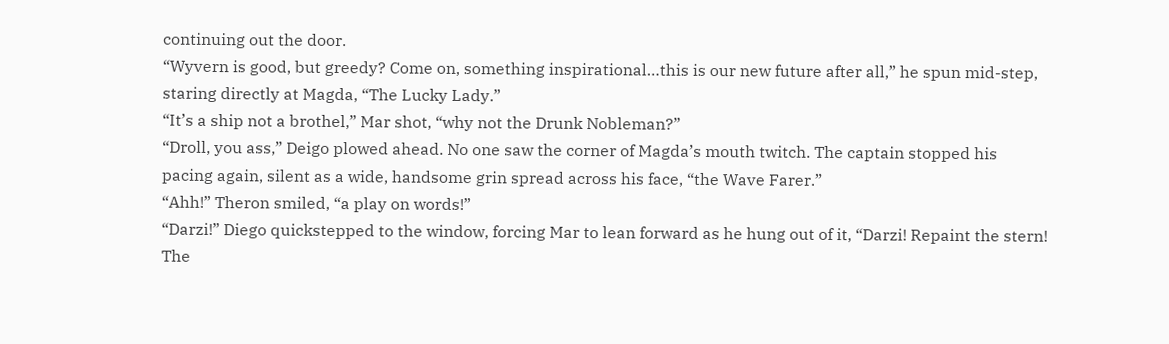continuing out the door.
“Wyvern is good, but greedy? Come on, something inspirational…this is our new future after all,” he spun mid-step, staring directly at Magda, “The Lucky Lady.”
“It’s a ship not a brothel,” Mar shot, “why not the Drunk Nobleman?”
“Droll, you ass,” Deigo plowed ahead. No one saw the corner of Magda’s mouth twitch. The captain stopped his pacing again, silent as a wide, handsome grin spread across his face, “the Wave Farer.”
“Ahh!” Theron smiled, “a play on words!”
“Darzi!” Diego quickstepped to the window, forcing Mar to lean forward as he hung out of it, “Darzi! Repaint the stern! The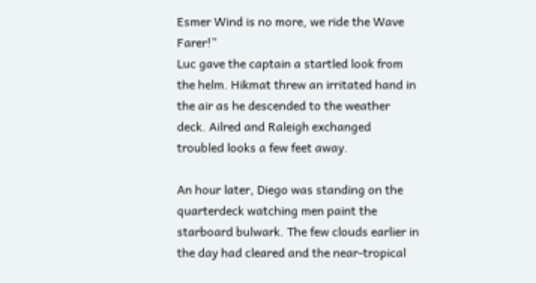Esmer Wind is no more, we ride the Wave Farer!”
Luc gave the captain a startled look from the helm. Hikmat threw an irritated hand in the air as he descended to the weather deck. Ailred and Raleigh exchanged troubled looks a few feet away.

An hour later, Diego was standing on the quarterdeck watching men paint the starboard bulwark. The few clouds earlier in the day had cleared and the near-tropical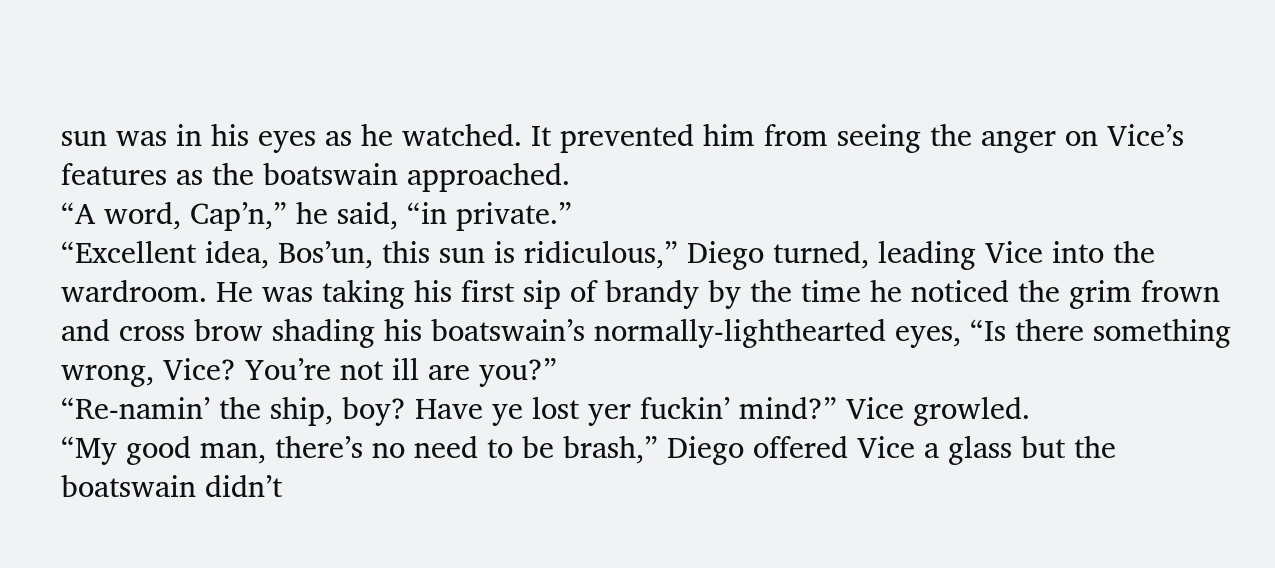sun was in his eyes as he watched. It prevented him from seeing the anger on Vice’s features as the boatswain approached.
“A word, Cap’n,” he said, “in private.”
“Excellent idea, Bos’un, this sun is ridiculous,” Diego turned, leading Vice into the wardroom. He was taking his first sip of brandy by the time he noticed the grim frown and cross brow shading his boatswain’s normally-lighthearted eyes, “Is there something wrong, Vice? You’re not ill are you?”
“Re-namin’ the ship, boy? Have ye lost yer fuckin’ mind?” Vice growled.
“My good man, there’s no need to be brash,” Diego offered Vice a glass but the boatswain didn’t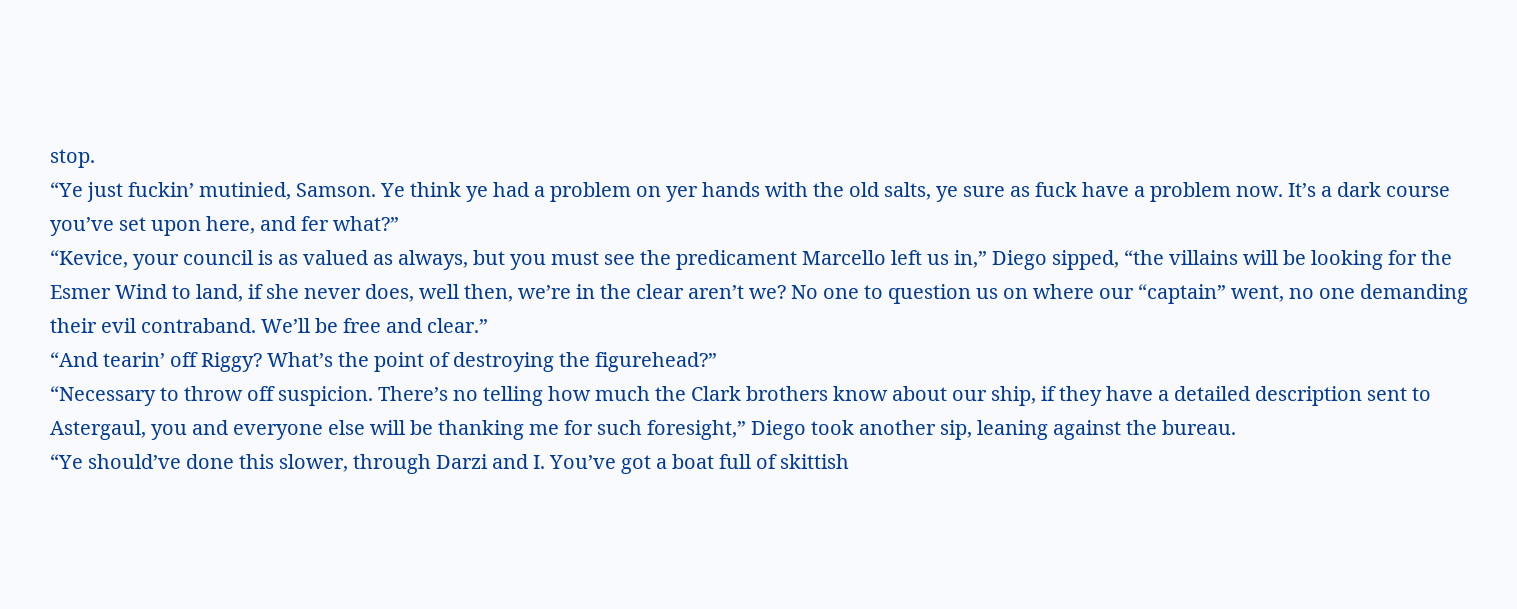stop.
“Ye just fuckin’ mutinied, Samson. Ye think ye had a problem on yer hands with the old salts, ye sure as fuck have a problem now. It’s a dark course you’ve set upon here, and fer what?”
“Kevice, your council is as valued as always, but you must see the predicament Marcello left us in,” Diego sipped, “the villains will be looking for the Esmer Wind to land, if she never does, well then, we’re in the clear aren’t we? No one to question us on where our “captain” went, no one demanding their evil contraband. We’ll be free and clear.”
“And tearin’ off Riggy? What’s the point of destroying the figurehead?”
“Necessary to throw off suspicion. There’s no telling how much the Clark brothers know about our ship, if they have a detailed description sent to Astergaul, you and everyone else will be thanking me for such foresight,” Diego took another sip, leaning against the bureau.
“Ye should’ve done this slower, through Darzi and I. You’ve got a boat full of skittish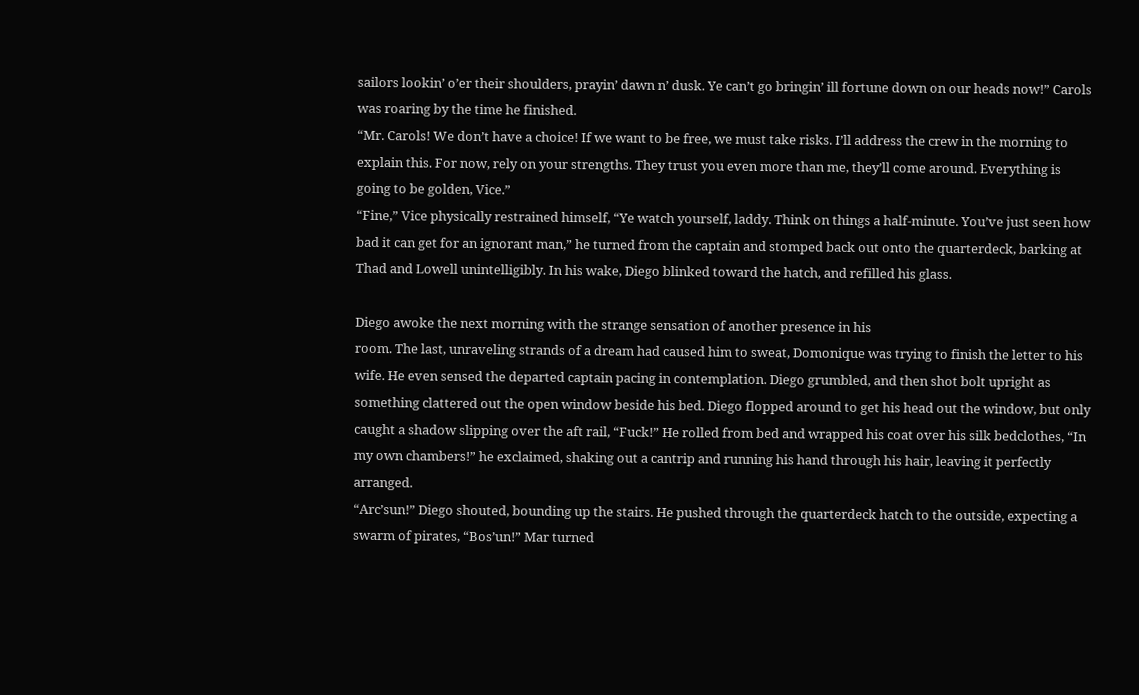sailors lookin’ o’er their shoulders, prayin’ dawn n’ dusk. Ye can’t go bringin’ ill fortune down on our heads now!” Carols was roaring by the time he finished.
“Mr. Carols! We don’t have a choice! If we want to be free, we must take risks. I’ll address the crew in the morning to explain this. For now, rely on your strengths. They trust you even more than me, they’ll come around. Everything is going to be golden, Vice.”
“Fine,” Vice physically restrained himself, “Ye watch yourself, laddy. Think on things a half-minute. You’ve just seen how bad it can get for an ignorant man,” he turned from the captain and stomped back out onto the quarterdeck, barking at Thad and Lowell unintelligibly. In his wake, Diego blinked toward the hatch, and refilled his glass.

Diego awoke the next morning with the strange sensation of another presence in his
room. The last, unraveling strands of a dream had caused him to sweat, Domonique was trying to finish the letter to his wife. He even sensed the departed captain pacing in contemplation. Diego grumbled, and then shot bolt upright as something clattered out the open window beside his bed. Diego flopped around to get his head out the window, but only caught a shadow slipping over the aft rail, “Fuck!” He rolled from bed and wrapped his coat over his silk bedclothes, “In my own chambers!” he exclaimed, shaking out a cantrip and running his hand through his hair, leaving it perfectly arranged.
“Arc’sun!” Diego shouted, bounding up the stairs. He pushed through the quarterdeck hatch to the outside, expecting a swarm of pirates, “Bos’un!” Mar turned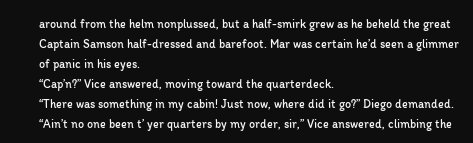around from the helm nonplussed, but a half-smirk grew as he beheld the great Captain Samson half-dressed and barefoot. Mar was certain he’d seen a glimmer of panic in his eyes.
“Cap’n?” Vice answered, moving toward the quarterdeck.
“There was something in my cabin! Just now, where did it go?” Diego demanded.
“Ain’t no one been t’ yer quarters by my order, sir,” Vice answered, climbing the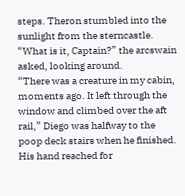steps. Theron stumbled into the sunlight from the sterncastle.
“What is it, Captain?” the arcswain asked, looking around.
“There was a creature in my cabin, moments ago. It left through the window and climbed over the aft rail,” Diego was halfway to the poop deck stairs when he finished. His hand reached for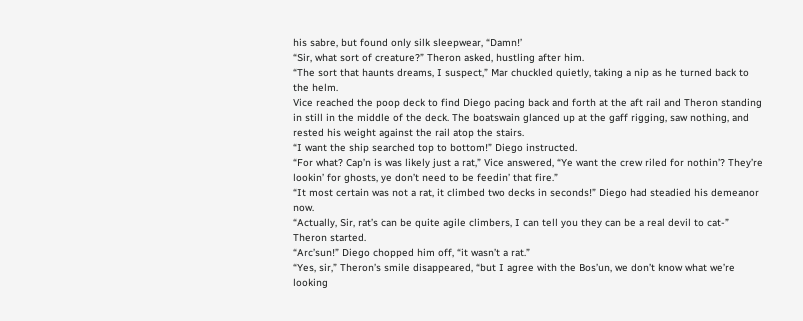his sabre, but found only silk sleepwear, “Damn!’
“Sir, what sort of creature?” Theron asked, hustling after him.
“The sort that haunts dreams, I suspect,” Mar chuckled quietly, taking a nip as he turned back to the helm.
Vice reached the poop deck to find Diego pacing back and forth at the aft rail and Theron standing in still in the middle of the deck. The boatswain glanced up at the gaff rigging, saw nothing, and rested his weight against the rail atop the stairs.
“I want the ship searched top to bottom!” Diego instructed.
“For what? Cap’n is was likely just a rat,” Vice answered, “Ye want the crew riled for nothin’? They’re lookin’ for ghosts, ye don’t need to be feedin’ that fire.”
“It most certain was not a rat, it climbed two decks in seconds!” Diego had steadied his demeanor now.
“Actually, Sir, rat’s can be quite agile climbers, I can tell you they can be a real devil to cat-” Theron started.
“Arc’sun!” Diego chopped him off, “it wasn’t a rat.”
“Yes, sir,” Theron’s smile disappeared, “but I agree with the Bos’un, we don’t know what we’re looking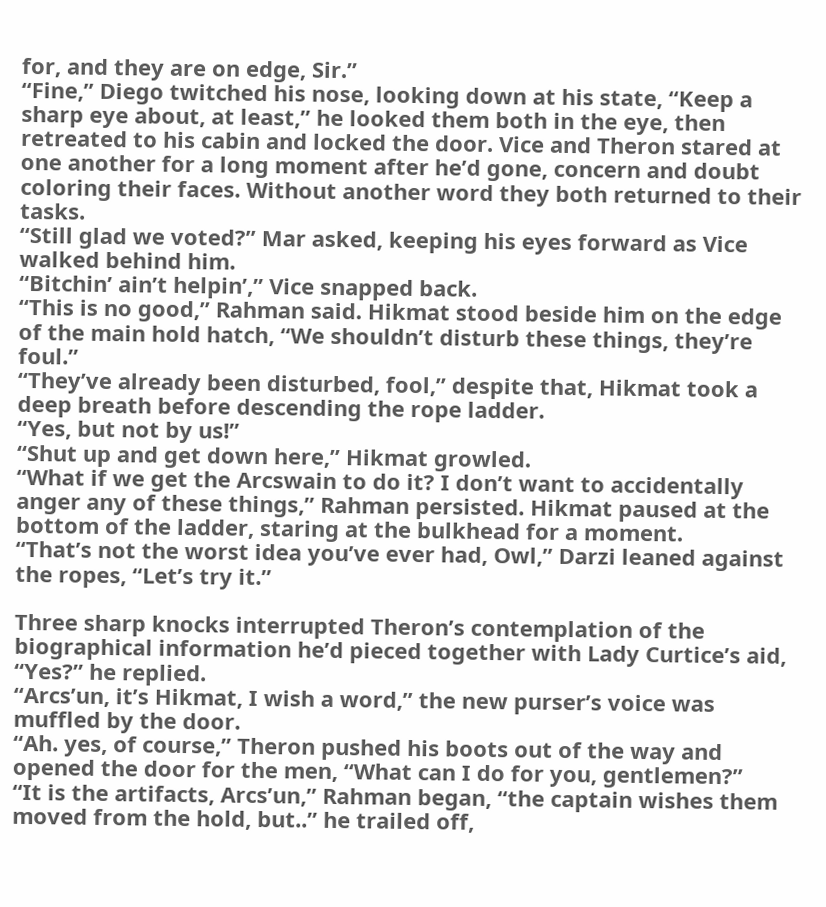for, and they are on edge, Sir.”
“Fine,” Diego twitched his nose, looking down at his state, “Keep a sharp eye about, at least,” he looked them both in the eye, then retreated to his cabin and locked the door. Vice and Theron stared at one another for a long moment after he’d gone, concern and doubt coloring their faces. Without another word they both returned to their tasks.
“Still glad we voted?” Mar asked, keeping his eyes forward as Vice walked behind him.
“Bitchin’ ain’t helpin’,” Vice snapped back.
“This is no good,” Rahman said. Hikmat stood beside him on the edge of the main hold hatch, “We shouldn’t disturb these things, they’re foul.”
“They’ve already been disturbed, fool,” despite that, Hikmat took a deep breath before descending the rope ladder.
“Yes, but not by us!”
“Shut up and get down here,” Hikmat growled.
“What if we get the Arcswain to do it? I don’t want to accidentally anger any of these things,” Rahman persisted. Hikmat paused at the bottom of the ladder, staring at the bulkhead for a moment.
“That’s not the worst idea you’ve ever had, Owl,” Darzi leaned against the ropes, “Let’s try it.”

Three sharp knocks interrupted Theron’s contemplation of the biographical information he’d pieced together with Lady Curtice’s aid, “Yes?” he replied.
“Arcs’un, it’s Hikmat, I wish a word,” the new purser’s voice was muffled by the door.
“Ah. yes, of course,” Theron pushed his boots out of the way and opened the door for the men, “What can I do for you, gentlemen?”
“It is the artifacts, Arcs’un,” Rahman began, “the captain wishes them moved from the hold, but..” he trailed off,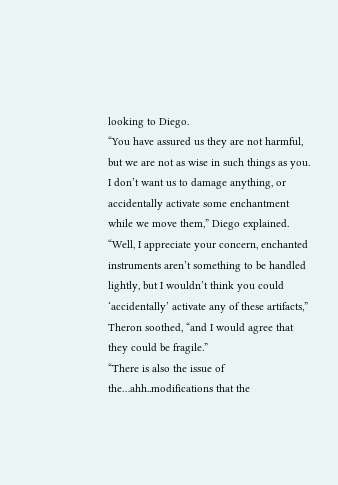looking to Diego.
“You have assured us they are not harmful, but we are not as wise in such things as you. I don’t want us to damage anything, or accidentally activate some enchantment while we move them,” Diego explained.
“Well, I appreciate your concern, enchanted instruments aren’t something to be handled lightly, but I wouldn’t think you could ‘accidentally’ activate any of these artifacts,” Theron soothed, “and I would agree that they could be fragile.”
“There is also the issue of the…ahh..modifications that the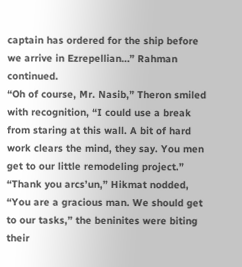captain has ordered for the ship before we arrive in Ezrepellian…” Rahman continued.
“Oh of course, Mr. Nasib,” Theron smiled with recognition, “I could use a break from staring at this wall. A bit of hard work clears the mind, they say. You men get to our little remodeling project.”
“Thank you arcs’un,” Hikmat nodded, “You are a gracious man. We should get to our tasks,” the beninites were biting their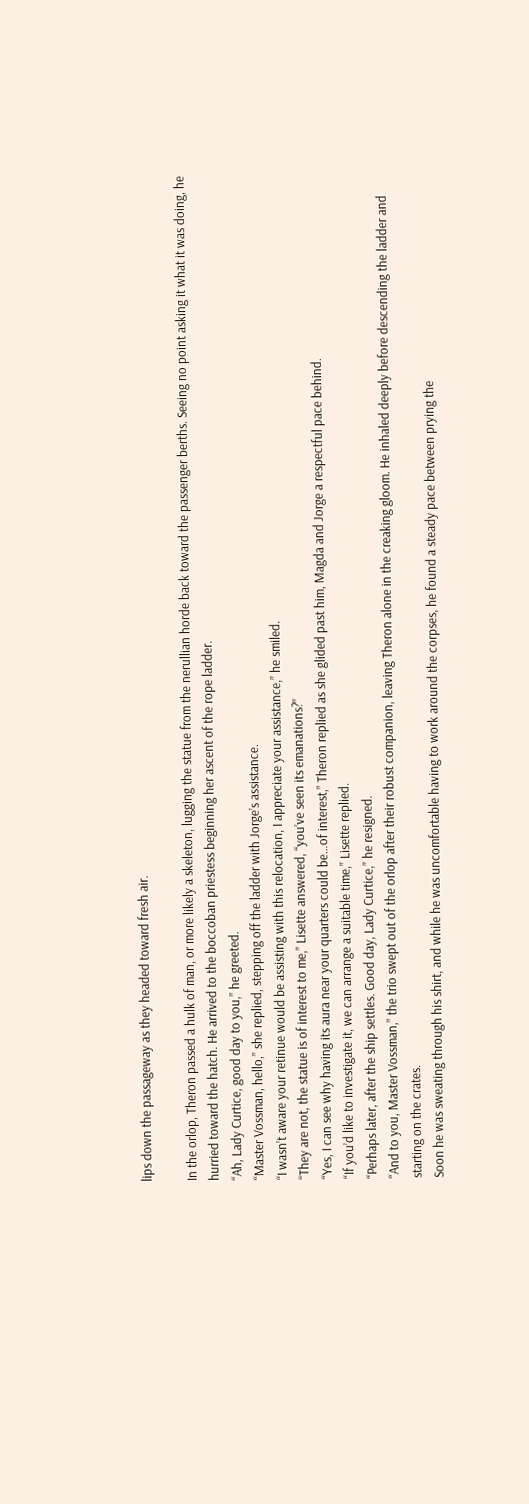lips down the passageway as they headed toward fresh air.

In the orlop, Theron passed a hulk of man, or more likely a skeleton, lugging the statue from the nerullian horde back toward the passenger berths. Seeing no point asking it what it was doing, he hurried toward the hatch. He arrived to the boccoban priestess beginning her ascent of the rope ladder.
“Ah, Lady Curtice, good day to you,” he greeted.
“Master Vossman, hello,” she replied, stepping off the ladder with Jorge’s assistance.
“I wasn’t aware your retinue would be assisting with this relocation, I appreciate your assistance,” he smiled.
“They are not, the statue is of interest to me,” Lisette answered, “you’ve seen its emanations?”
“Yes, I can see why having its aura near your quarters could be…of interest,” Theron replied as she glided past him, Magda and Jorge a respectful pace behind.
“If you’d like to investigate it, we can arrange a suitable time,” Lisette replied.
“Perhaps later, after the ship settles. Good day, Lady Curtice,” he resigned.
“And to you, Master Vossman,” the trio swept out of the orlop after their robust companion, leaving Theron alone in the creaking gloom. He inhaled deeply before descending the ladder and starting on the crates.
Soon he was sweating through his shirt, and while he was uncomfortable having to work around the corpses, he found a steady pace between prying the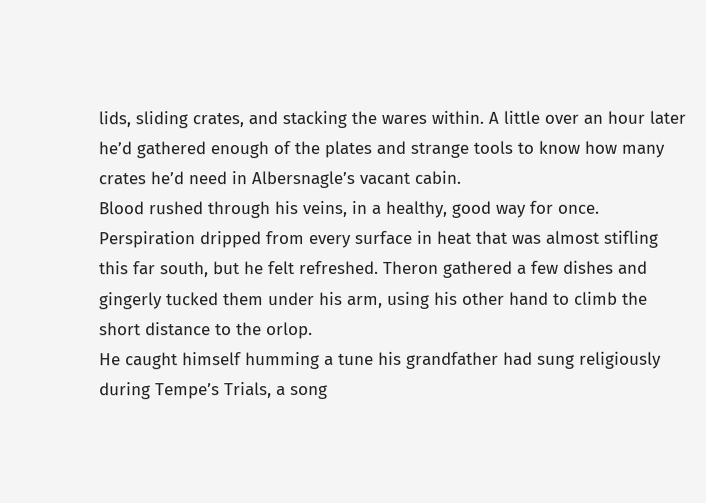lids, sliding crates, and stacking the wares within. A little over an hour later he’d gathered enough of the plates and strange tools to know how many crates he’d need in Albersnagle’s vacant cabin.
Blood rushed through his veins, in a healthy, good way for once. Perspiration dripped from every surface in heat that was almost stifling this far south, but he felt refreshed. Theron gathered a few dishes and gingerly tucked them under his arm, using his other hand to climb the short distance to the orlop.
He caught himself humming a tune his grandfather had sung religiously during Tempe’s Trials, a song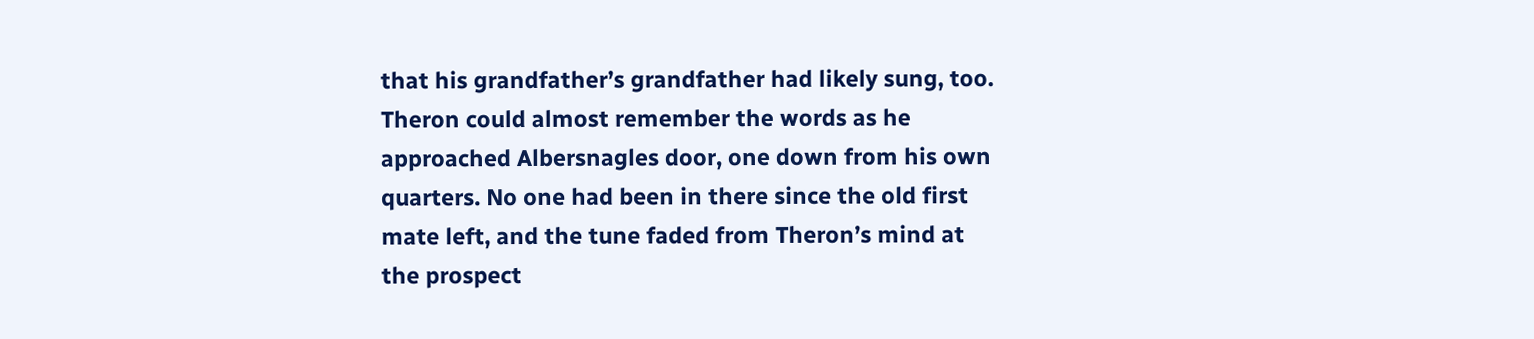that his grandfather’s grandfather had likely sung, too. Theron could almost remember the words as he approached Albersnagles door, one down from his own quarters. No one had been in there since the old first mate left, and the tune faded from Theron’s mind at the prospect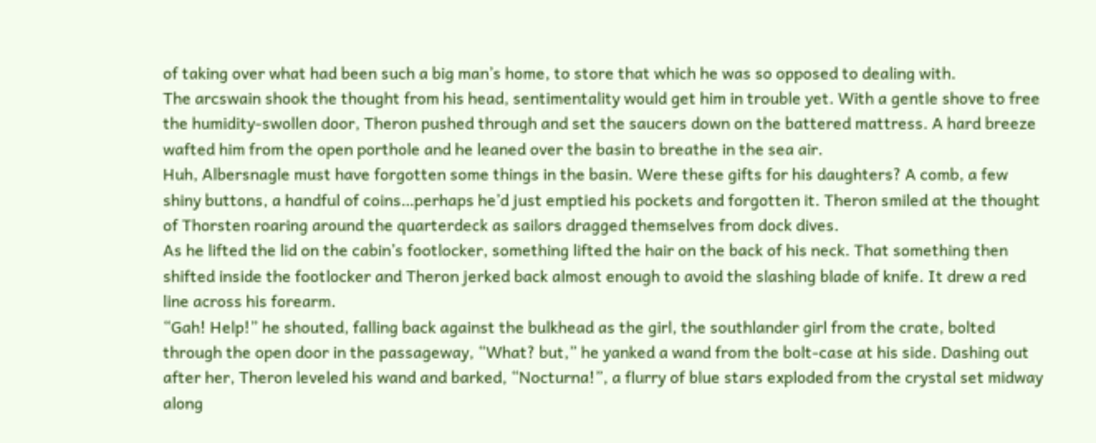of taking over what had been such a big man’s home, to store that which he was so opposed to dealing with.
The arcswain shook the thought from his head, sentimentality would get him in trouble yet. With a gentle shove to free the humidity-swollen door, Theron pushed through and set the saucers down on the battered mattress. A hard breeze wafted him from the open porthole and he leaned over the basin to breathe in the sea air.
Huh, Albersnagle must have forgotten some things in the basin. Were these gifts for his daughters? A comb, a few shiny buttons, a handful of coins…perhaps he’d just emptied his pockets and forgotten it. Theron smiled at the thought of Thorsten roaring around the quarterdeck as sailors dragged themselves from dock dives.
As he lifted the lid on the cabin’s footlocker, something lifted the hair on the back of his neck. That something then shifted inside the footlocker and Theron jerked back almost enough to avoid the slashing blade of knife. It drew a red line across his forearm.
“Gah! Help!” he shouted, falling back against the bulkhead as the girl, the southlander girl from the crate, bolted through the open door in the passageway, “What? but,” he yanked a wand from the bolt-case at his side. Dashing out after her, Theron leveled his wand and barked, “Nocturna!”, a flurry of blue stars exploded from the crystal set midway along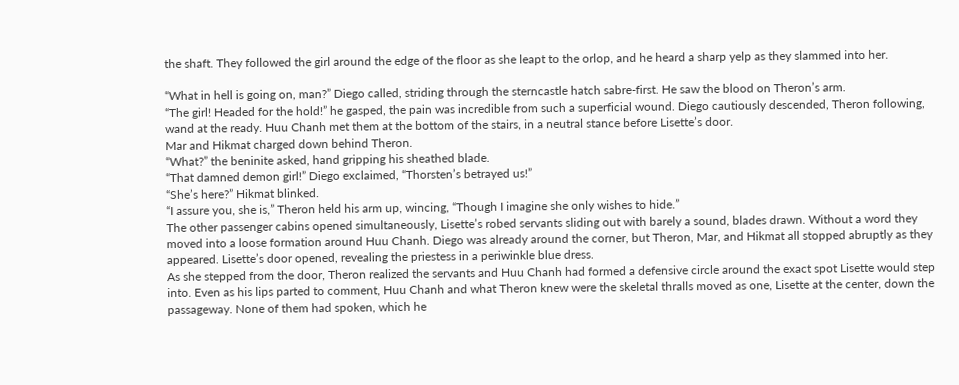the shaft. They followed the girl around the edge of the floor as she leapt to the orlop, and he heard a sharp yelp as they slammed into her.

“What in hell is going on, man?” Diego called, striding through the sterncastle hatch sabre-first. He saw the blood on Theron’s arm.
“The girl! Headed for the hold!” he gasped, the pain was incredible from such a superficial wound. Diego cautiously descended, Theron following, wand at the ready. Huu Chanh met them at the bottom of the stairs, in a neutral stance before Lisette’s door.
Mar and Hikmat charged down behind Theron.
“What?” the beninite asked, hand gripping his sheathed blade.
“That damned demon girl!” Diego exclaimed, “Thorsten’s betrayed us!”
“She’s here?” Hikmat blinked.
“I assure you, she is,” Theron held his arm up, wincing, “Though I imagine she only wishes to hide.”
The other passenger cabins opened simultaneously, Lisette’s robed servants sliding out with barely a sound, blades drawn. Without a word they moved into a loose formation around Huu Chanh. Diego was already around the corner, but Theron, Mar, and Hikmat all stopped abruptly as they appeared. Lisette’s door opened, revealing the priestess in a periwinkle blue dress.
As she stepped from the door, Theron realized the servants and Huu Chanh had formed a defensive circle around the exact spot Lisette would step into. Even as his lips parted to comment, Huu Chanh and what Theron knew were the skeletal thralls moved as one, Lisette at the center, down the passageway. None of them had spoken, which he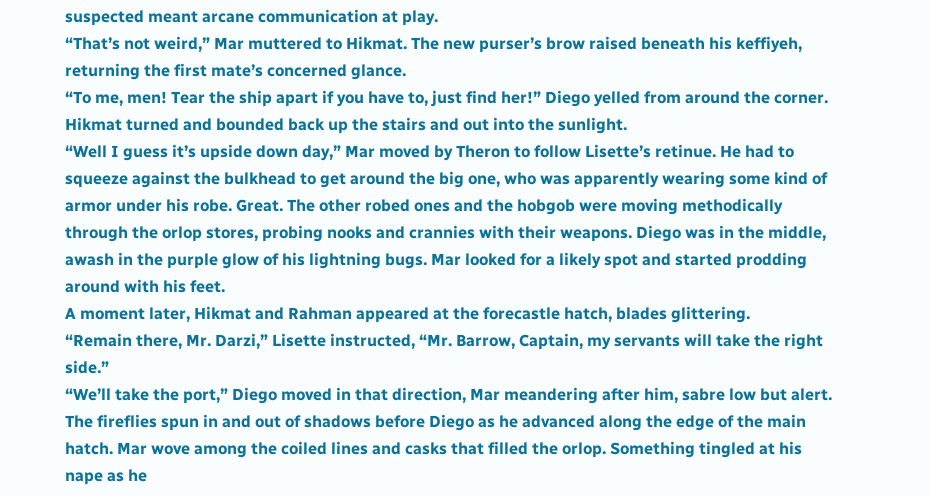suspected meant arcane communication at play.
“That’s not weird,” Mar muttered to Hikmat. The new purser’s brow raised beneath his keffiyeh, returning the first mate’s concerned glance.
“To me, men! Tear the ship apart if you have to, just find her!” Diego yelled from around the corner. Hikmat turned and bounded back up the stairs and out into the sunlight.
“Well I guess it’s upside down day,” Mar moved by Theron to follow Lisette’s retinue. He had to squeeze against the bulkhead to get around the big one, who was apparently wearing some kind of armor under his robe. Great. The other robed ones and the hobgob were moving methodically through the orlop stores, probing nooks and crannies with their weapons. Diego was in the middle, awash in the purple glow of his lightning bugs. Mar looked for a likely spot and started prodding around with his feet.
A moment later, Hikmat and Rahman appeared at the forecastle hatch, blades glittering.
“Remain there, Mr. Darzi,” Lisette instructed, “Mr. Barrow, Captain, my servants will take the right side.”
“We’ll take the port,” Diego moved in that direction, Mar meandering after him, sabre low but alert. The fireflies spun in and out of shadows before Diego as he advanced along the edge of the main hatch. Mar wove among the coiled lines and casks that filled the orlop. Something tingled at his nape as he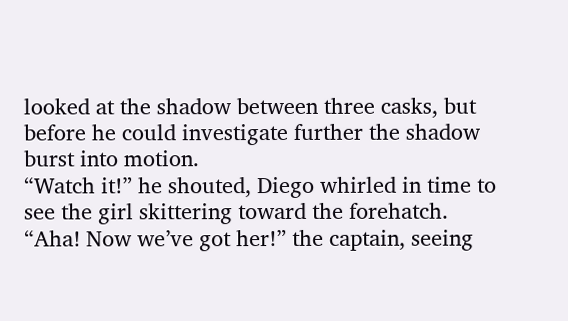looked at the shadow between three casks, but before he could investigate further the shadow burst into motion.
“Watch it!” he shouted, Diego whirled in time to see the girl skittering toward the forehatch.
“Aha! Now we’ve got her!” the captain, seeing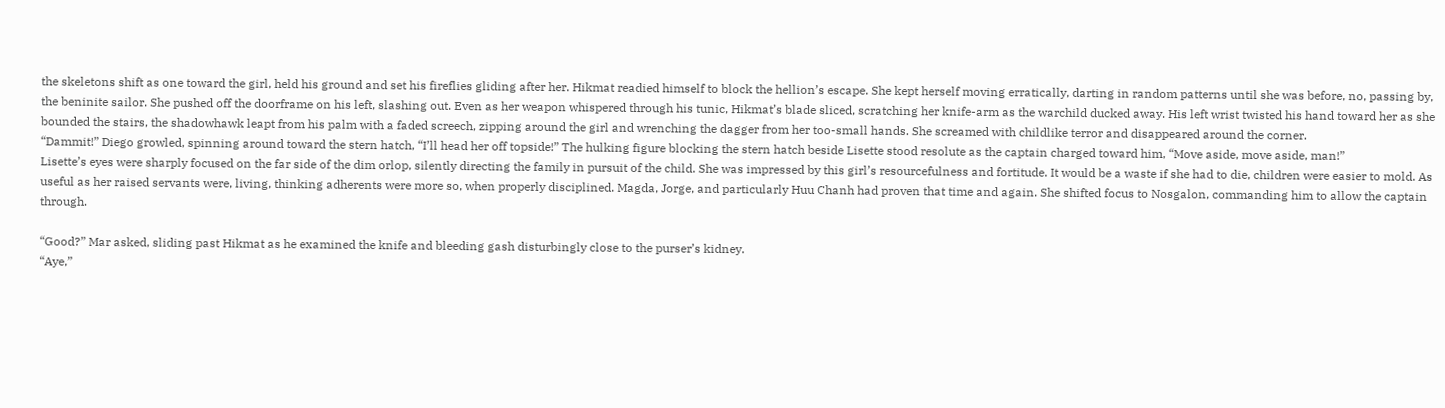the skeletons shift as one toward the girl, held his ground and set his fireflies gliding after her. Hikmat readied himself to block the hellion’s escape. She kept herself moving erratically, darting in random patterns until she was before, no, passing by, the beninite sailor. She pushed off the doorframe on his left, slashing out. Even as her weapon whispered through his tunic, Hikmat’s blade sliced, scratching her knife-arm as the warchild ducked away. His left wrist twisted his hand toward her as she bounded the stairs, the shadowhawk leapt from his palm with a faded screech, zipping around the girl and wrenching the dagger from her too-small hands. She screamed with childlike terror and disappeared around the corner.
“Dammit!” Diego growled, spinning around toward the stern hatch, “I’ll head her off topside!” The hulking figure blocking the stern hatch beside Lisette stood resolute as the captain charged toward him, “Move aside, move aside, man!”
Lisette’s eyes were sharply focused on the far side of the dim orlop, silently directing the family in pursuit of the child. She was impressed by this girl’s resourcefulness and fortitude. It would be a waste if she had to die, children were easier to mold. As useful as her raised servants were, living, thinking adherents were more so, when properly disciplined. Magda, Jorge, and particularly Huu Chanh had proven that time and again. She shifted focus to Nosgalon, commanding him to allow the captain through.

“Good?” Mar asked, sliding past Hikmat as he examined the knife and bleeding gash disturbingly close to the purser’s kidney.
“Aye,”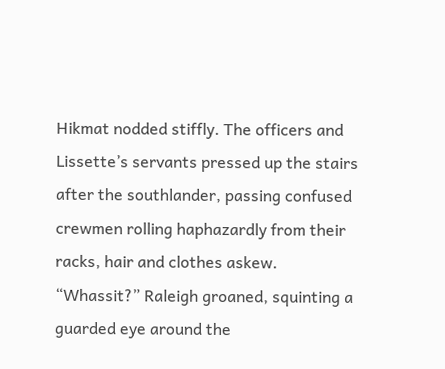Hikmat nodded stiffly. The officers and Lissette’s servants pressed up the stairs after the southlander, passing confused crewmen rolling haphazardly from their racks, hair and clothes askew.
“Whassit?” Raleigh groaned, squinting a guarded eye around the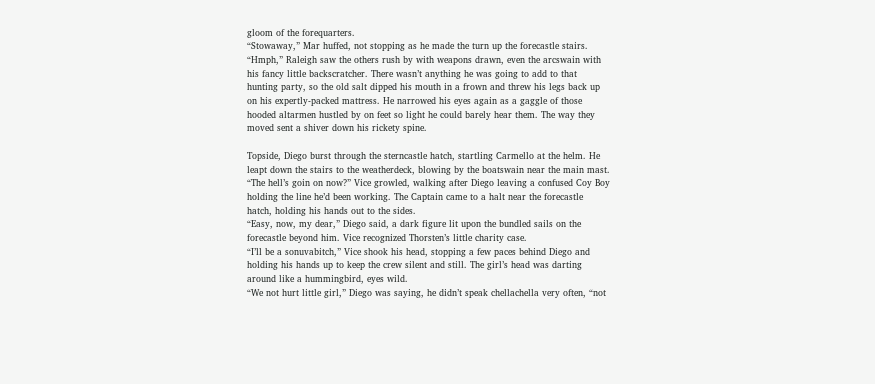gloom of the forequarters.
“Stowaway,” Mar huffed, not stopping as he made the turn up the forecastle stairs.
“Hmph,” Raleigh saw the others rush by with weapons drawn, even the arcswain with his fancy little backscratcher. There wasn’t anything he was going to add to that hunting party, so the old salt dipped his mouth in a frown and threw his legs back up on his expertly-packed mattress. He narrowed his eyes again as a gaggle of those hooded altarmen hustled by on feet so light he could barely hear them. The way they moved sent a shiver down his rickety spine.

Topside, Diego burst through the sterncastle hatch, startling Carmello at the helm. He leapt down the stairs to the weatherdeck, blowing by the boatswain near the main mast.
“The hell’s goin on now?” Vice growled, walking after Diego leaving a confused Coy Boy holding the line he’d been working. The Captain came to a halt near the forecastle hatch, holding his hands out to the sides.
“Easy, now, my dear,” Diego said, a dark figure lit upon the bundled sails on the forecastle beyond him. Vice recognized Thorsten’s little charity case.
“I’ll be a sonuvabitch,” Vice shook his head, stopping a few paces behind Diego and holding his hands up to keep the crew silent and still. The girl’s head was darting around like a hummingbird, eyes wild.
“We not hurt little girl,” Diego was saying, he didn’t speak chellachella very often, “not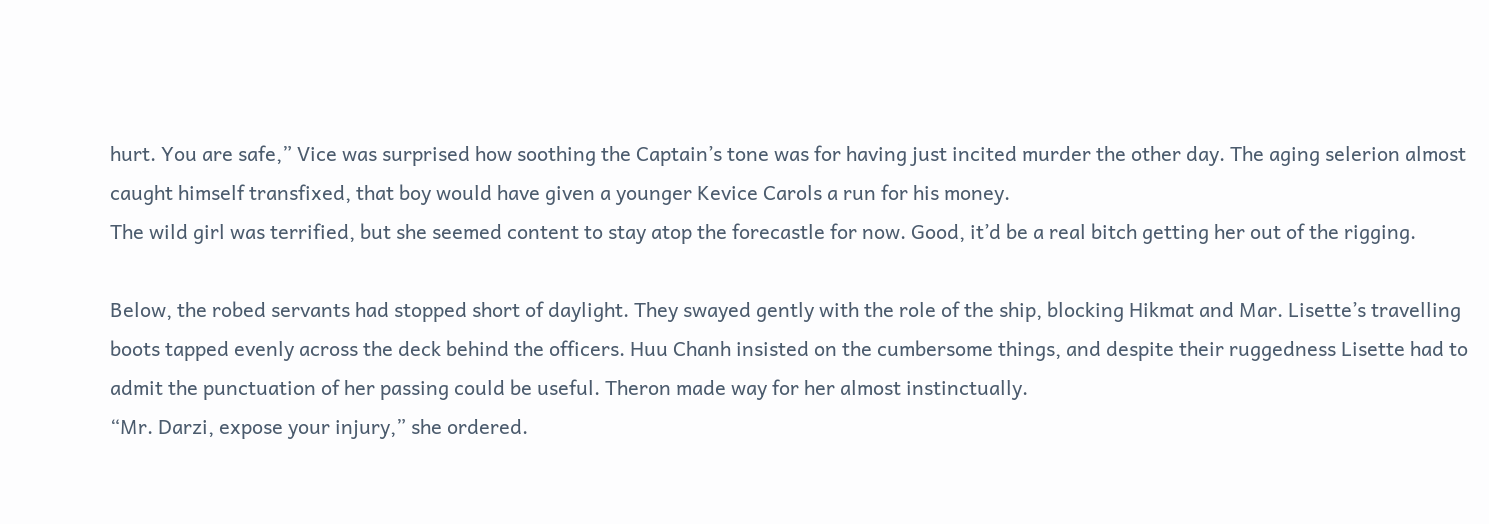hurt. You are safe,” Vice was surprised how soothing the Captain’s tone was for having just incited murder the other day. The aging selerion almost caught himself transfixed, that boy would have given a younger Kevice Carols a run for his money.
The wild girl was terrified, but she seemed content to stay atop the forecastle for now. Good, it’d be a real bitch getting her out of the rigging.

Below, the robed servants had stopped short of daylight. They swayed gently with the role of the ship, blocking Hikmat and Mar. Lisette’s travelling boots tapped evenly across the deck behind the officers. Huu Chanh insisted on the cumbersome things, and despite their ruggedness Lisette had to admit the punctuation of her passing could be useful. Theron made way for her almost instinctually.
“Mr. Darzi, expose your injury,” she ordered.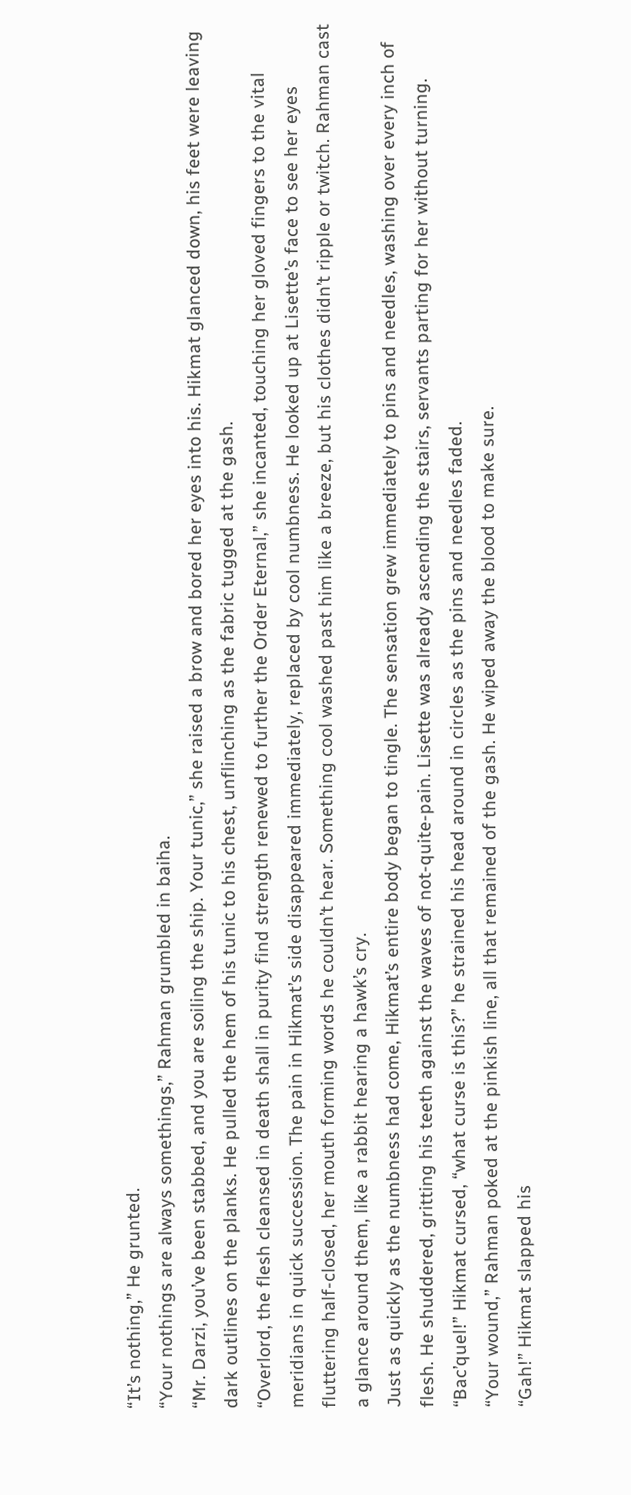“It’s nothing,” He grunted.
“Your nothings are always somethings,” Rahman grumbled in baiha.
“Mr. Darzi, you’ve been stabbed, and you are soiling the ship. Your tunic,” she raised a brow and bored her eyes into his. Hikmat glanced down, his feet were leaving dark outlines on the planks. He pulled the hem of his tunic to his chest, unflinching as the fabric tugged at the gash.
“Overlord, the flesh cleansed in death shall in purity find strength renewed to further the Order Eternal,” she incanted, touching her gloved fingers to the vital meridians in quick succession. The pain in Hikmat’s side disappeared immediately, replaced by cool numbness. He looked up at Lisette’s face to see her eyes fluttering half-closed, her mouth forming words he couldn’t hear. Something cool washed past him like a breeze, but his clothes didn’t ripple or twitch. Rahman cast a glance around them, like a rabbit hearing a hawk’s cry.
Just as quickly as the numbness had come, Hikmat’s entire body began to tingle. The sensation grew immediately to pins and needles, washing over every inch of flesh. He shuddered, gritting his teeth against the waves of not-quite-pain. Lisette was already ascending the stairs, servants parting for her without turning.
“Bac’quel!” Hikmat cursed, “what curse is this?” he strained his head around in circles as the pins and needles faded.
“Your wound,” Rahman poked at the pinkish line, all that remained of the gash. He wiped away the blood to make sure.
“Gah!” Hikmat slapped his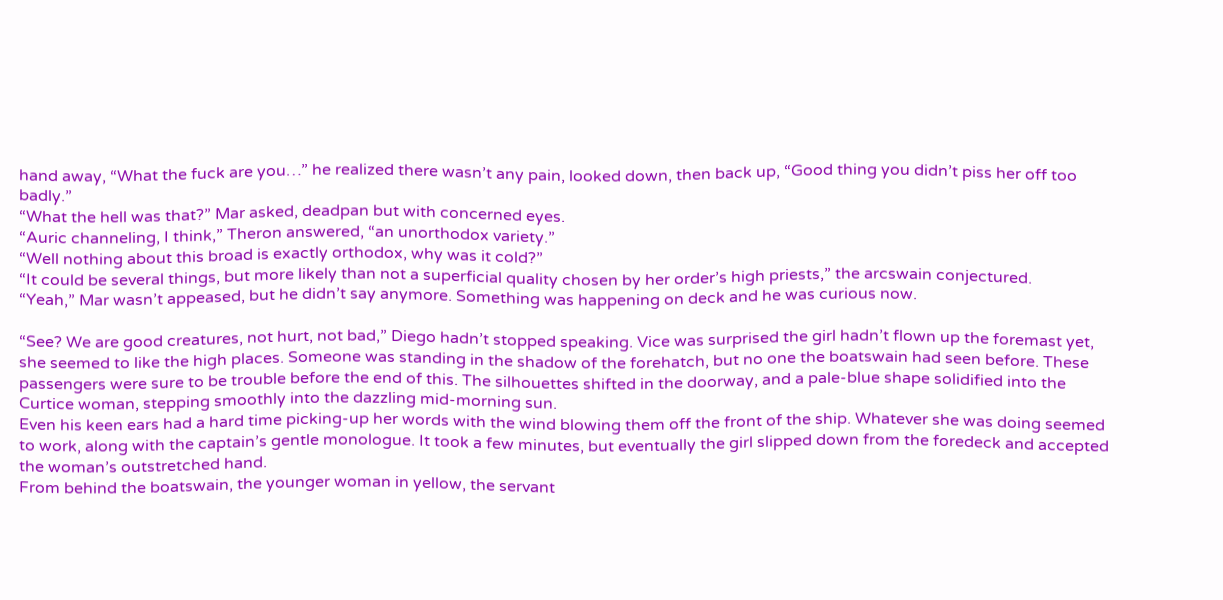hand away, “What the fuck are you…” he realized there wasn’t any pain, looked down, then back up, “Good thing you didn’t piss her off too badly.”
“What the hell was that?” Mar asked, deadpan but with concerned eyes.
“Auric channeling, I think,” Theron answered, “an unorthodox variety.”
“Well nothing about this broad is exactly orthodox, why was it cold?”
“It could be several things, but more likely than not a superficial quality chosen by her order’s high priests,” the arcswain conjectured.
“Yeah,” Mar wasn’t appeased, but he didn’t say anymore. Something was happening on deck and he was curious now.

“See? We are good creatures, not hurt, not bad,” Diego hadn’t stopped speaking. Vice was surprised the girl hadn’t flown up the foremast yet, she seemed to like the high places. Someone was standing in the shadow of the forehatch, but no one the boatswain had seen before. These passengers were sure to be trouble before the end of this. The silhouettes shifted in the doorway, and a pale-blue shape solidified into the Curtice woman, stepping smoothly into the dazzling mid-morning sun.
Even his keen ears had a hard time picking-up her words with the wind blowing them off the front of the ship. Whatever she was doing seemed to work, along with the captain’s gentle monologue. It took a few minutes, but eventually the girl slipped down from the foredeck and accepted the woman’s outstretched hand.
From behind the boatswain, the younger woman in yellow, the servant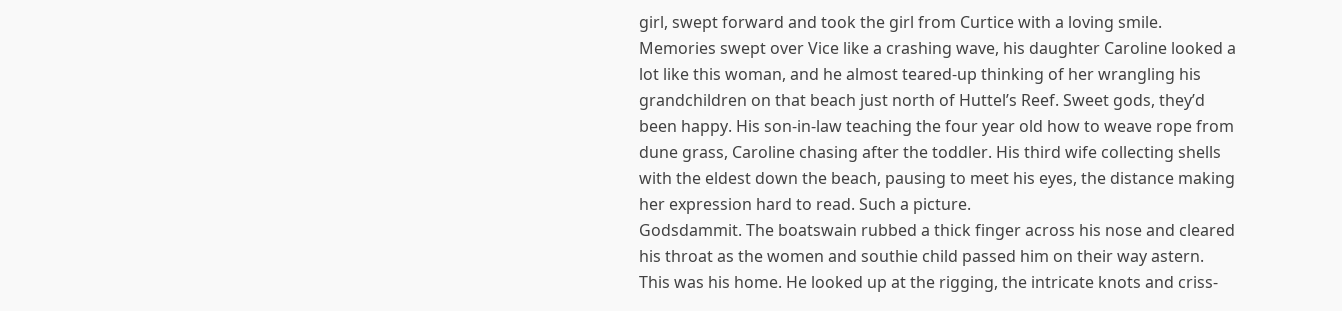girl, swept forward and took the girl from Curtice with a loving smile. Memories swept over Vice like a crashing wave, his daughter Caroline looked a lot like this woman, and he almost teared-up thinking of her wrangling his grandchildren on that beach just north of Huttel’s Reef. Sweet gods, they’d been happy. His son-in-law teaching the four year old how to weave rope from dune grass, Caroline chasing after the toddler. His third wife collecting shells with the eldest down the beach, pausing to meet his eyes, the distance making her expression hard to read. Such a picture.
Godsdammit. The boatswain rubbed a thick finger across his nose and cleared his throat as the women and southie child passed him on their way astern. This was his home. He looked up at the rigging, the intricate knots and criss-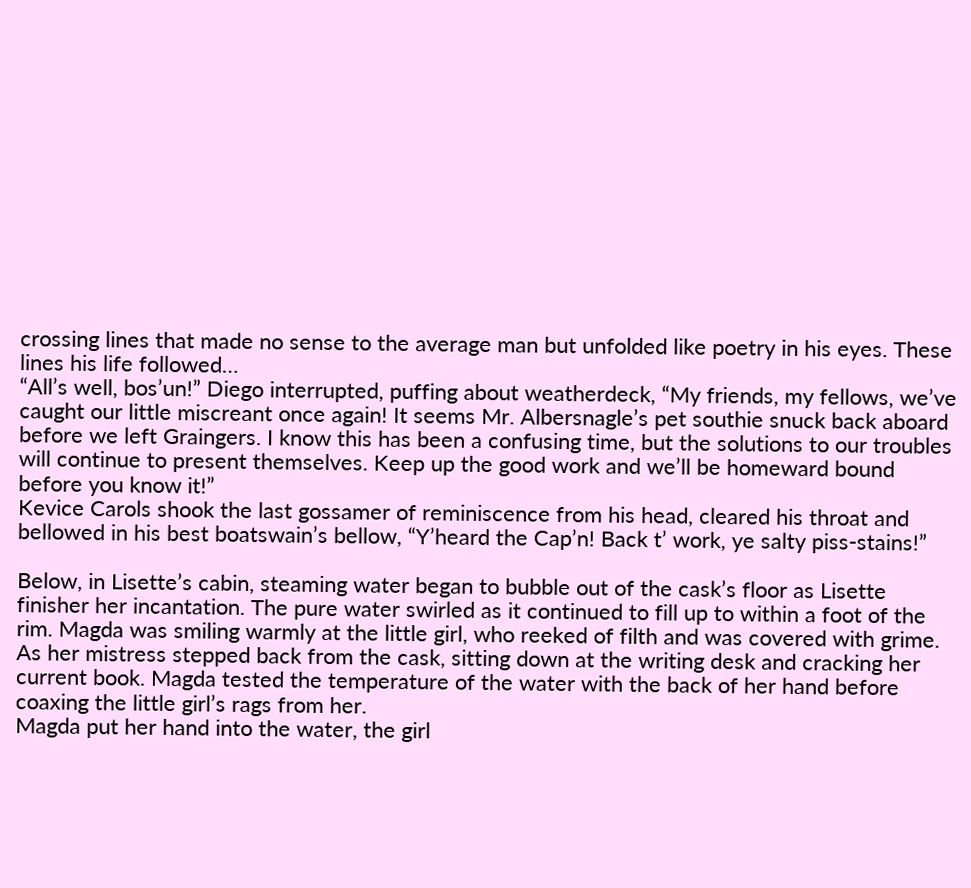crossing lines that made no sense to the average man but unfolded like poetry in his eyes. These lines his life followed…
“All’s well, bos’un!” Diego interrupted, puffing about weatherdeck, “My friends, my fellows, we’ve caught our little miscreant once again! It seems Mr. Albersnagle’s pet southie snuck back aboard before we left Graingers. I know this has been a confusing time, but the solutions to our troubles will continue to present themselves. Keep up the good work and we’ll be homeward bound before you know it!”
Kevice Carols shook the last gossamer of reminiscence from his head, cleared his throat and bellowed in his best boatswain’s bellow, “Y’heard the Cap’n! Back t’ work, ye salty piss-stains!”

Below, in Lisette’s cabin, steaming water began to bubble out of the cask’s floor as Lisette finisher her incantation. The pure water swirled as it continued to fill up to within a foot of the rim. Magda was smiling warmly at the little girl, who reeked of filth and was covered with grime. As her mistress stepped back from the cask, sitting down at the writing desk and cracking her current book. Magda tested the temperature of the water with the back of her hand before coaxing the little girl’s rags from her.
Magda put her hand into the water, the girl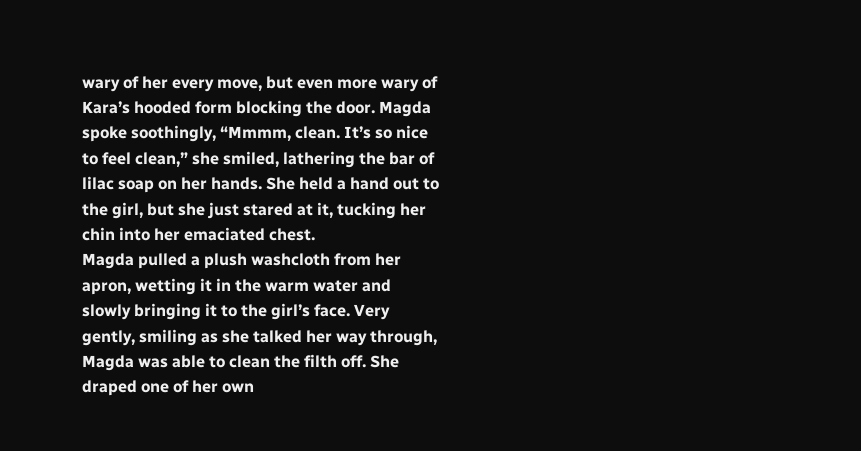wary of her every move, but even more wary of Kara’s hooded form blocking the door. Magda spoke soothingly, “Mmmm, clean. It’s so nice to feel clean,” she smiled, lathering the bar of lilac soap on her hands. She held a hand out to the girl, but she just stared at it, tucking her chin into her emaciated chest.
Magda pulled a plush washcloth from her apron, wetting it in the warm water and slowly bringing it to the girl’s face. Very gently, smiling as she talked her way through, Magda was able to clean the filth off. She draped one of her own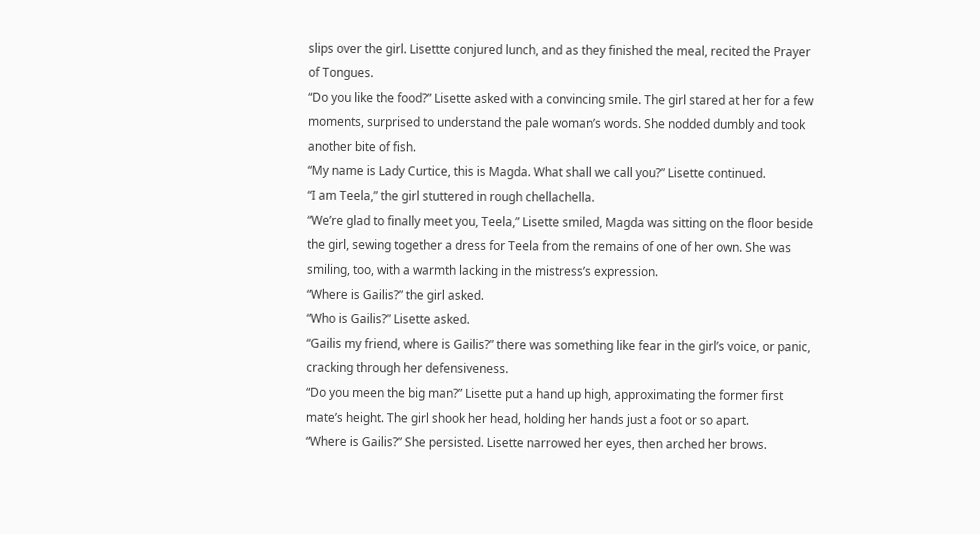slips over the girl. Lisettte conjured lunch, and as they finished the meal, recited the Prayer of Tongues.
“Do you like the food?” Lisette asked with a convincing smile. The girl stared at her for a few moments, surprised to understand the pale woman’s words. She nodded dumbly and took another bite of fish.
“My name is Lady Curtice, this is Magda. What shall we call you?” Lisette continued.
“I am Teela,” the girl stuttered in rough chellachella.
“We’re glad to finally meet you, Teela,” Lisette smiled, Magda was sitting on the floor beside the girl, sewing together a dress for Teela from the remains of one of her own. She was smiling, too, with a warmth lacking in the mistress’s expression.
“Where is Gailis?” the girl asked.
“Who is Gailis?” Lisette asked.
“Gailis my friend, where is Gailis?” there was something like fear in the girl’s voice, or panic, cracking through her defensiveness.
“Do you meen the big man?” Lisette put a hand up high, approximating the former first mate’s height. The girl shook her head, holding her hands just a foot or so apart.
“Where is Gailis?” She persisted. Lisette narrowed her eyes, then arched her brows.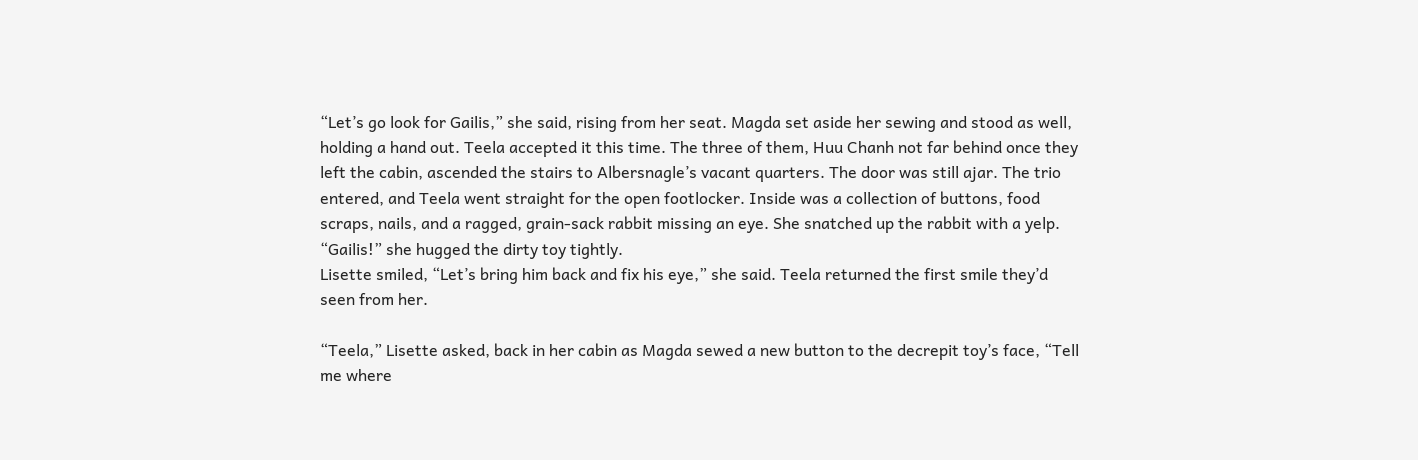“Let’s go look for Gailis,” she said, rising from her seat. Magda set aside her sewing and stood as well, holding a hand out. Teela accepted it this time. The three of them, Huu Chanh not far behind once they left the cabin, ascended the stairs to Albersnagle’s vacant quarters. The door was still ajar. The trio entered, and Teela went straight for the open footlocker. Inside was a collection of buttons, food scraps, nails, and a ragged, grain-sack rabbit missing an eye. She snatched up the rabbit with a yelp.
“Gailis!” she hugged the dirty toy tightly.
Lisette smiled, “Let’s bring him back and fix his eye,” she said. Teela returned the first smile they’d seen from her.

“Teela,” Lisette asked, back in her cabin as Magda sewed a new button to the decrepit toy’s face, “Tell me where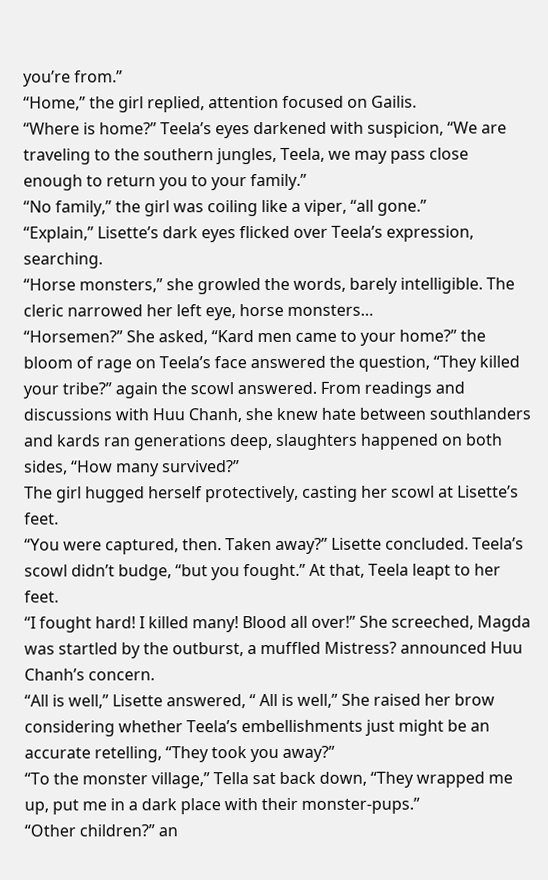you’re from.”
“Home,” the girl replied, attention focused on Gailis.
“Where is home?” Teela’s eyes darkened with suspicion, “We are traveling to the southern jungles, Teela, we may pass close enough to return you to your family.”
“No family,” the girl was coiling like a viper, “all gone.”
“Explain,” Lisette’s dark eyes flicked over Teela’s expression, searching.
“Horse monsters,” she growled the words, barely intelligible. The cleric narrowed her left eye, horse monsters…
“Horsemen?” She asked, “Kard men came to your home?” the bloom of rage on Teela’s face answered the question, “They killed your tribe?” again the scowl answered. From readings and discussions with Huu Chanh, she knew hate between southlanders and kards ran generations deep, slaughters happened on both sides, “How many survived?”
The girl hugged herself protectively, casting her scowl at Lisette’s feet.
“You were captured, then. Taken away?” Lisette concluded. Teela’s scowl didn’t budge, “but you fought.” At that, Teela leapt to her feet.
“I fought hard! I killed many! Blood all over!” She screeched, Magda was startled by the outburst, a muffled Mistress? announced Huu Chanh’s concern.
“All is well,” Lisette answered, “ All is well,” She raised her brow considering whether Teela’s embellishments just might be an accurate retelling, “They took you away?”
“To the monster village,” Tella sat back down, “They wrapped me up, put me in a dark place with their monster-pups.”
“Other children?” an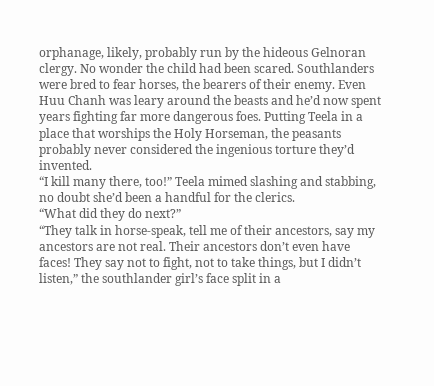orphanage, likely, probably run by the hideous Gelnoran clergy. No wonder the child had been scared. Southlanders were bred to fear horses, the bearers of their enemy. Even Huu Chanh was leary around the beasts and he’d now spent years fighting far more dangerous foes. Putting Teela in a place that worships the Holy Horseman, the peasants probably never considered the ingenious torture they’d invented.
“I kill many there, too!” Teela mimed slashing and stabbing, no doubt she’d been a handful for the clerics.
“What did they do next?”
“They talk in horse-speak, tell me of their ancestors, say my ancestors are not real. Their ancestors don’t even have faces! They say not to fight, not to take things, but I didn’t listen,” the southlander girl’s face split in a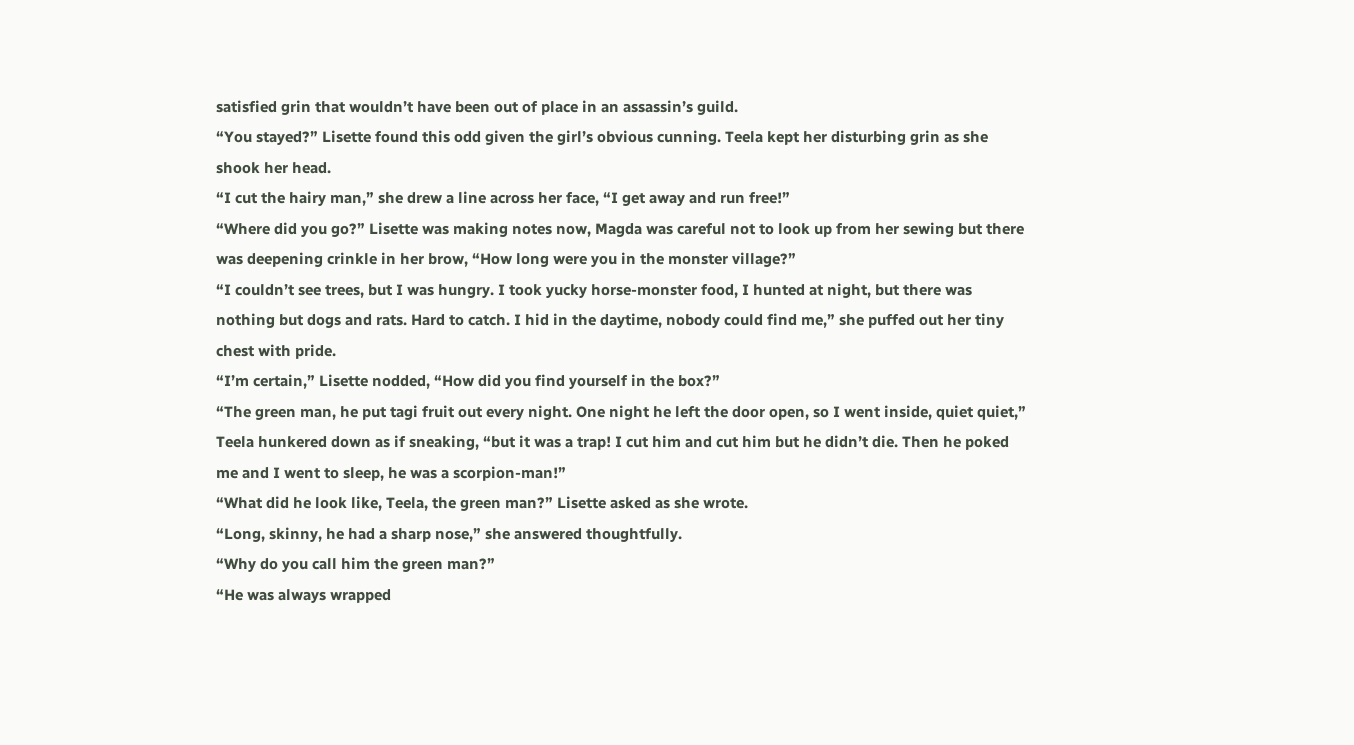satisfied grin that wouldn’t have been out of place in an assassin’s guild.
“You stayed?” Lisette found this odd given the girl’s obvious cunning. Teela kept her disturbing grin as she shook her head.
“I cut the hairy man,” she drew a line across her face, “I get away and run free!”
“Where did you go?” Lisette was making notes now, Magda was careful not to look up from her sewing but there was deepening crinkle in her brow, “How long were you in the monster village?”
“I couldn’t see trees, but I was hungry. I took yucky horse-monster food, I hunted at night, but there was nothing but dogs and rats. Hard to catch. I hid in the daytime, nobody could find me,” she puffed out her tiny chest with pride.
“I’m certain,” Lisette nodded, “How did you find yourself in the box?”
“The green man, he put tagi fruit out every night. One night he left the door open, so I went inside, quiet quiet,” Teela hunkered down as if sneaking, “but it was a trap! I cut him and cut him but he didn’t die. Then he poked me and I went to sleep, he was a scorpion-man!”
“What did he look like, Teela, the green man?” Lisette asked as she wrote.
“Long, skinny, he had a sharp nose,” she answered thoughtfully.
“Why do you call him the green man?”
“He was always wrapped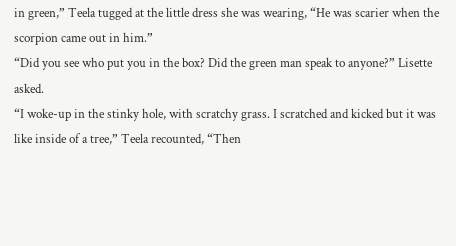in green,” Teela tugged at the little dress she was wearing, “He was scarier when the scorpion came out in him.”
“Did you see who put you in the box? Did the green man speak to anyone?” Lisette asked.
“I woke-up in the stinky hole, with scratchy grass. I scratched and kicked but it was like inside of a tree,” Teela recounted, “Then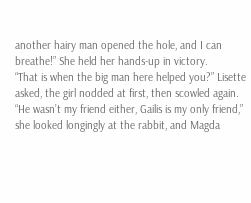another hairy man opened the hole, and I can breathe!” She held her hands-up in victory.
“That is when the big man here helped you?” Lisette asked, the girl nodded at first, then scowled again.
“He wasn’t my friend either, Gailis is my only friend,” she looked longingly at the rabbit, and Magda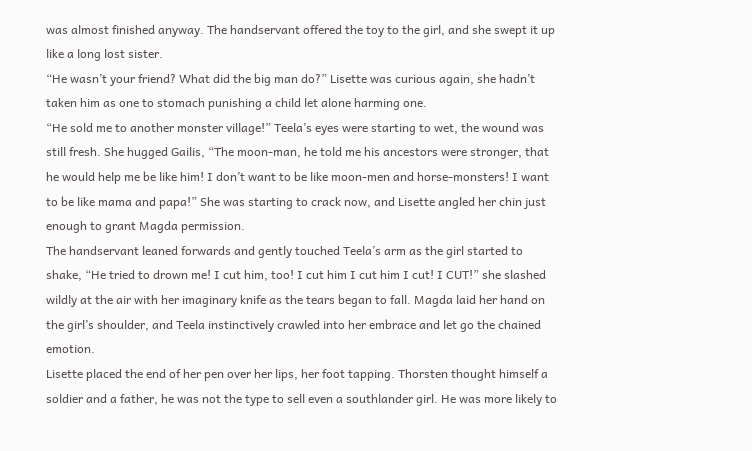was almost finished anyway. The handservant offered the toy to the girl, and she swept it up like a long lost sister.
“He wasn’t your friend? What did the big man do?” Lisette was curious again, she hadn’t taken him as one to stomach punishing a child let alone harming one.
“He sold me to another monster village!” Teela’s eyes were starting to wet, the wound was still fresh. She hugged Gailis, “The moon-man, he told me his ancestors were stronger, that he would help me be like him! I don’t want to be like moon-men and horse-monsters! I want to be like mama and papa!” She was starting to crack now, and Lisette angled her chin just enough to grant Magda permission.
The handservant leaned forwards and gently touched Teela’s arm as the girl started to shake, “He tried to drown me! I cut him, too! I cut him I cut him I cut! I CUT!” she slashed wildly at the air with her imaginary knife as the tears began to fall. Magda laid her hand on the girl’s shoulder, and Teela instinctively crawled into her embrace and let go the chained emotion.
Lisette placed the end of her pen over her lips, her foot tapping. Thorsten thought himself a soldier and a father, he was not the type to sell even a southlander girl. He was more likely to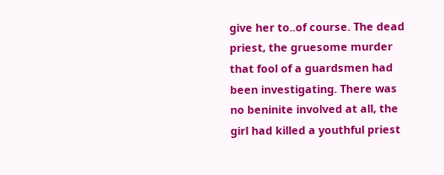give her to..of course. The dead priest, the gruesome murder that fool of a guardsmen had been investigating. There was no beninite involved at all, the girl had killed a youthful priest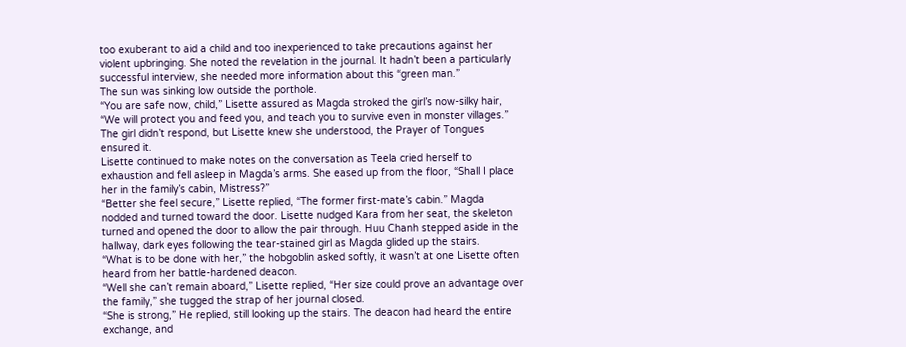too exuberant to aid a child and too inexperienced to take precautions against her violent upbringing. She noted the revelation in the journal. It hadn’t been a particularly successful interview, she needed more information about this “green man.”
The sun was sinking low outside the porthole.
“You are safe now, child,” Lisette assured as Magda stroked the girl’s now-silky hair, “We will protect you and feed you, and teach you to survive even in monster villages.” The girl didn’t respond, but Lisette knew she understood, the Prayer of Tongues ensured it.
Lisette continued to make notes on the conversation as Teela cried herself to exhaustion and fell asleep in Magda’s arms. She eased up from the floor, “Shall I place her in the family’s cabin, Mistress?”
“Better she feel secure,” Lisette replied, “The former first-mate’s cabin.” Magda nodded and turned toward the door. Lisette nudged Kara from her seat, the skeleton turned and opened the door to allow the pair through. Huu Chanh stepped aside in the hallway, dark eyes following the tear-stained girl as Magda glided up the stairs.
“What is to be done with her,” the hobgoblin asked softly, it wasn’t at one Lisette often heard from her battle-hardened deacon.
“Well she can’t remain aboard,” Lisette replied, “Her size could prove an advantage over the family,” she tugged the strap of her journal closed.
“She is strong,” He replied, still looking up the stairs. The deacon had heard the entire exchange, and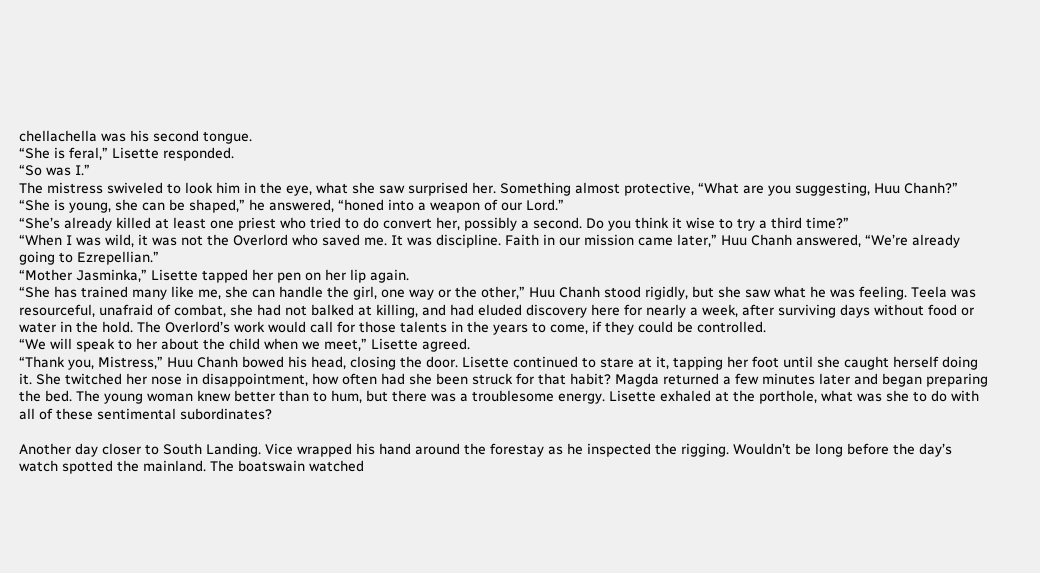chellachella was his second tongue.
“She is feral,” Lisette responded.
“So was I.”
The mistress swiveled to look him in the eye, what she saw surprised her. Something almost protective, “What are you suggesting, Huu Chanh?”
“She is young, she can be shaped,” he answered, “honed into a weapon of our Lord.”
“She’s already killed at least one priest who tried to do convert her, possibly a second. Do you think it wise to try a third time?”
“When I was wild, it was not the Overlord who saved me. It was discipline. Faith in our mission came later,” Huu Chanh answered, “We’re already going to Ezrepellian.”
“Mother Jasminka,” Lisette tapped her pen on her lip again.
“She has trained many like me, she can handle the girl, one way or the other,” Huu Chanh stood rigidly, but she saw what he was feeling. Teela was resourceful, unafraid of combat, she had not balked at killing, and had eluded discovery here for nearly a week, after surviving days without food or water in the hold. The Overlord’s work would call for those talents in the years to come, if they could be controlled.
“We will speak to her about the child when we meet,” Lisette agreed.
“Thank you, Mistress,” Huu Chanh bowed his head, closing the door. Lisette continued to stare at it, tapping her foot until she caught herself doing it. She twitched her nose in disappointment, how often had she been struck for that habit? Magda returned a few minutes later and began preparing the bed. The young woman knew better than to hum, but there was a troublesome energy. Lisette exhaled at the porthole, what was she to do with all of these sentimental subordinates?

Another day closer to South Landing. Vice wrapped his hand around the forestay as he inspected the rigging. Wouldn’t be long before the day’s watch spotted the mainland. The boatswain watched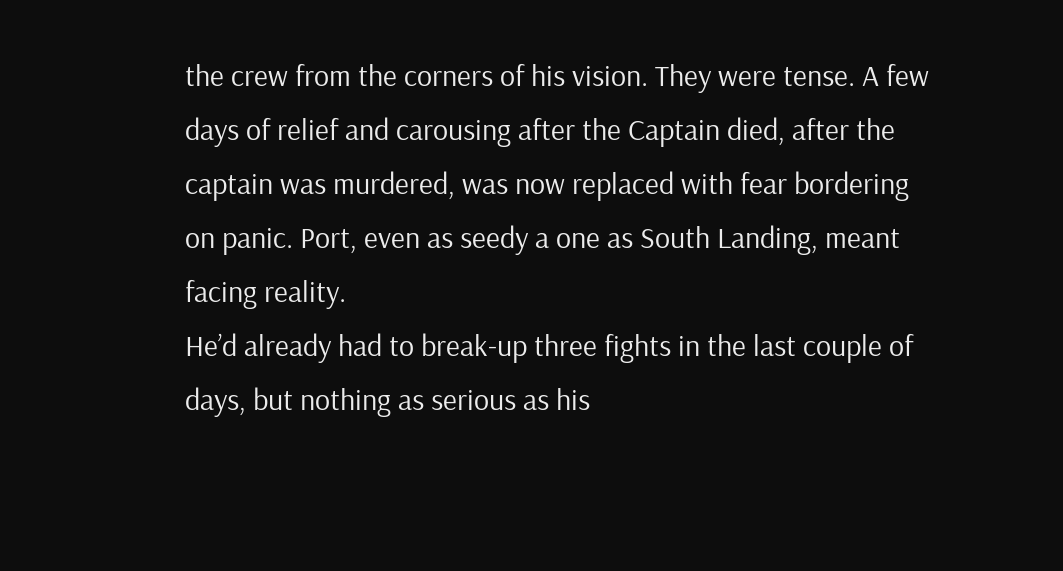the crew from the corners of his vision. They were tense. A few days of relief and carousing after the Captain died, after the captain was murdered, was now replaced with fear bordering on panic. Port, even as seedy a one as South Landing, meant facing reality.
He’d already had to break-up three fights in the last couple of days, but nothing as serious as his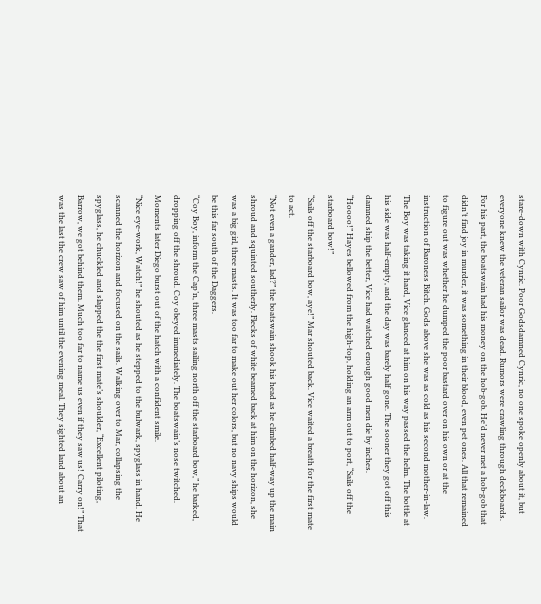stare-down with Cynric. Poor Godsdamned Cynric, no one spoke openly about it, but everyone knew the veteran sailor was dead. Rumors were crawling through deckboards. For his part, the boatswain had his money on the hob-gob. He’d never met a hob-gob that didn’t find joy in murder, it was something in their blood, even pet ones. All that remained to figure out was whether he dumped the poor bastard over on his own or at the instruction of Baroness Bitch. Gods above she was as cold as his second mother-in-law.
The Boy was taking it hard, Vice glanced at him on his way passed the helm. The bottle at his side was half-empty, and the day was barely half gone. The sooner they got off this damned ship the better, Vice had watched enough good men die by inches.
“Hoooo!” Hayes bellowed from the high-top, holding an arm out to port, “Sails off the starboard bow!”
“Sails off the starboard bow, aye!” Mar shouted back. Vice waited a breath for the first mate to act.
“Not even a gander, lad?” the boatswain shook his head as he climbed half-way up the main shroud and squinted southerly. Flecks of white beamed back at him on the horizon, she was a big girl, three masts. It was too far to make out her colors, but no navy ships would be this far south of the Daggers.
“Coy Boy, inform the Cap’n, three masts sailing north off the starboard bow,” he barked, dropping off the shroud. Coy obeyed immediately. The boatswain’s nose twitched. Moments later Diego burst out of the hatch with a confident smile.
“Nice eye-work, Watch!” he shouted as he stepped to the bulwark, spyglass in hand. He scanned the horizon and focused on the sails. Walking over to Mar, collapsing the spyglass, he chuckled and slapped the the first mate’s shoulder, “Excellent piloting, Barrow, we got behind them. Much too far to name us even if they saw us! Carry on!” That was the last the crew saw of him until the evening meal. They sighted land about an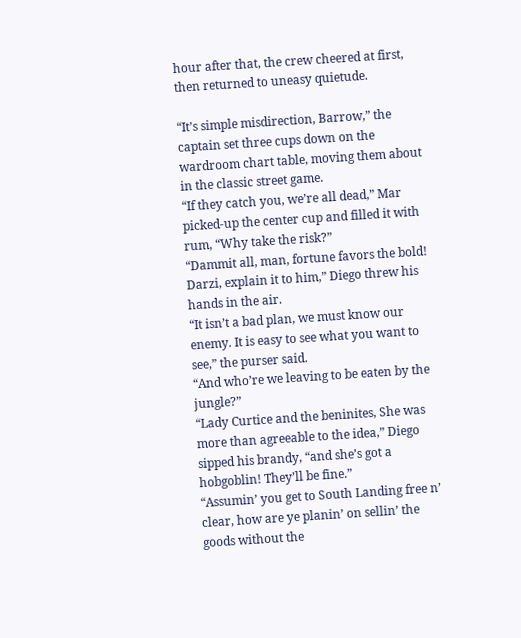hour after that, the crew cheered at first, then returned to uneasy quietude.

“It’s simple misdirection, Barrow,” the captain set three cups down on the wardroom chart table, moving them about in the classic street game.
“If they catch you, we’re all dead,” Mar picked-up the center cup and filled it with rum, “Why take the risk?”
“Dammit all, man, fortune favors the bold! Darzi, explain it to him,” Diego threw his hands in the air.
“It isn’t a bad plan, we must know our enemy. It is easy to see what you want to see,” the purser said.
“And who’re we leaving to be eaten by the jungle?”
“Lady Curtice and the beninites, She was more than agreeable to the idea,” Diego sipped his brandy, “and she’s got a hobgoblin! They’ll be fine.”
“Assumin’ you get to South Landing free n’ clear, how are ye planin’ on sellin’ the goods without the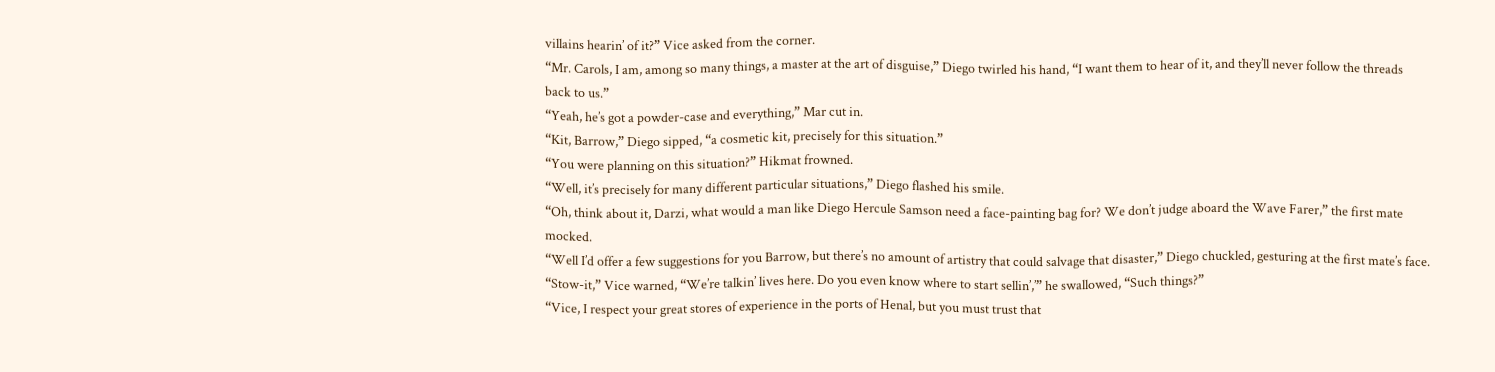villains hearin’ of it?” Vice asked from the corner.
“Mr. Carols, I am, among so many things, a master at the art of disguise,” Diego twirled his hand, “I want them to hear of it, and they’ll never follow the threads back to us.”
“Yeah, he’s got a powder-case and everything,” Mar cut in.
“Kit, Barrow,” Diego sipped, “a cosmetic kit, precisely for this situation.”
“You were planning on this situation?” Hikmat frowned.
“Well, it’s precisely for many different particular situations,” Diego flashed his smile.
“Oh, think about it, Darzi, what would a man like Diego Hercule Samson need a face-painting bag for? We don’t judge aboard the Wave Farer,” the first mate mocked.
“Well I’d offer a few suggestions for you Barrow, but there’s no amount of artistry that could salvage that disaster,” Diego chuckled, gesturing at the first mate’s face.
“Stow-it,” Vice warned, “We’re talkin’ lives here. Do you even know where to start sellin’,’” he swallowed, “Such things?”
“Vice, I respect your great stores of experience in the ports of Henal, but you must trust that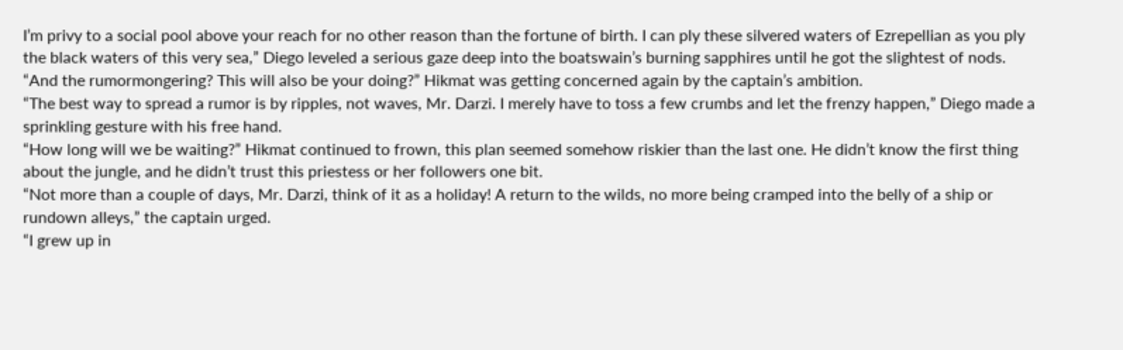I’m privy to a social pool above your reach for no other reason than the fortune of birth. I can ply these silvered waters of Ezrepellian as you ply the black waters of this very sea,” Diego leveled a serious gaze deep into the boatswain’s burning sapphires until he got the slightest of nods.
“And the rumormongering? This will also be your doing?” Hikmat was getting concerned again by the captain’s ambition.
“The best way to spread a rumor is by ripples, not waves, Mr. Darzi. I merely have to toss a few crumbs and let the frenzy happen,” Diego made a sprinkling gesture with his free hand.
“How long will we be waiting?” Hikmat continued to frown, this plan seemed somehow riskier than the last one. He didn’t know the first thing about the jungle, and he didn’t trust this priestess or her followers one bit.
“Not more than a couple of days, Mr. Darzi, think of it as a holiday! A return to the wilds, no more being cramped into the belly of a ship or rundown alleys,” the captain urged.
“I grew up in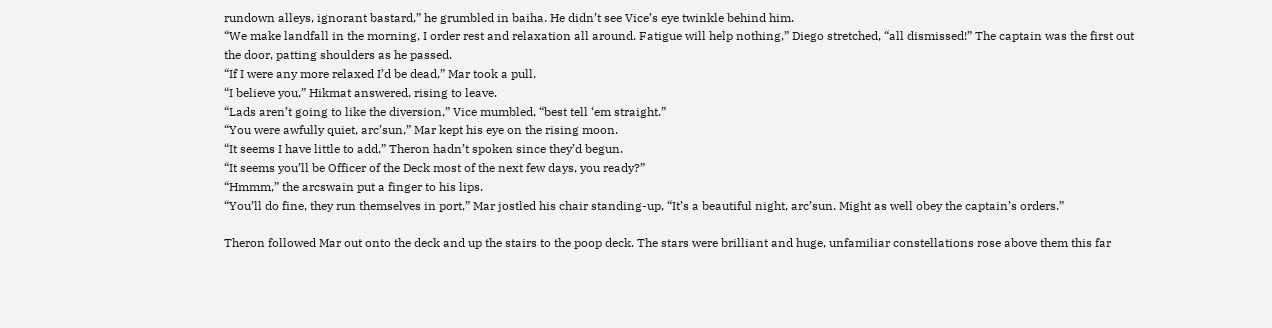rundown alleys, ignorant bastard,” he grumbled in baiha. He didn’t see Vice’s eye twinkle behind him.
“We make landfall in the morning, I order rest and relaxation all around. Fatigue will help nothing,” Diego stretched, “all dismissed!” The captain was the first out the door, patting shoulders as he passed.
“If I were any more relaxed I’d be dead,” Mar took a pull.
“I believe you,” Hikmat answered, rising to leave.
“Lads aren’t going to like the diversion,” Vice mumbled, “best tell ‘em straight.”
“You were awfully quiet, arc’sun,” Mar kept his eye on the rising moon.
“It seems I have little to add,” Theron hadn’t spoken since they’d begun.
“It seems you’ll be Officer of the Deck most of the next few days, you ready?”
“Hmmm,” the arcswain put a finger to his lips.
“You’ll do fine, they run themselves in port,” Mar jostled his chair standing-up, “It’s a beautiful night, arc’sun. Might as well obey the captain’s orders.”

Theron followed Mar out onto the deck and up the stairs to the poop deck. The stars were brilliant and huge, unfamiliar constellations rose above them this far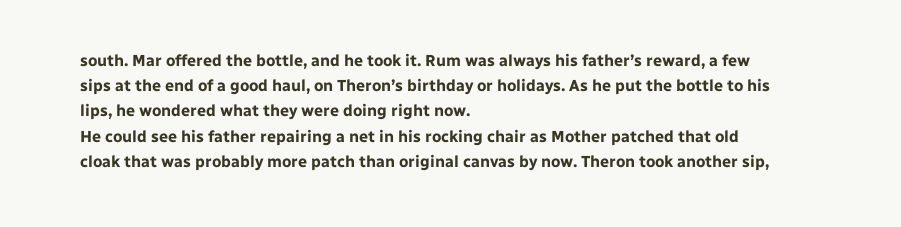south. Mar offered the bottle, and he took it. Rum was always his father’s reward, a few sips at the end of a good haul, on Theron’s birthday or holidays. As he put the bottle to his lips, he wondered what they were doing right now.
He could see his father repairing a net in his rocking chair as Mother patched that old cloak that was probably more patch than original canvas by now. Theron took another sip,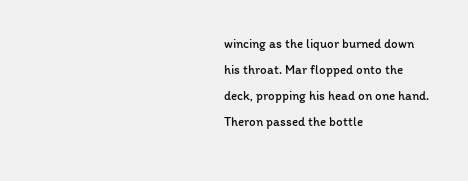wincing as the liquor burned down his throat. Mar flopped onto the deck, propping his head on one hand. Theron passed the bottle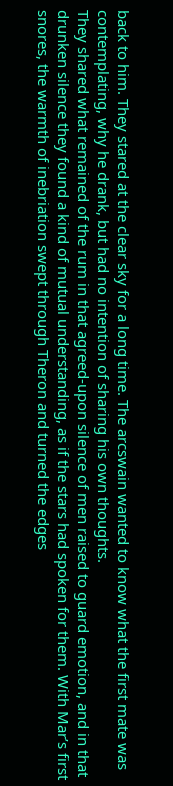back to him. They stared at the clear sky for a long time. The arcswain wanted to know what the first mate was contemplating, why he drank, but had no intention of sharing his own thoughts.
They shared what remained of the rum in that agreed-upon silence of men raised to guard emotion, and in that drunken silence they found a kind of mutual understanding, as if the stars had spoken for them. With Mar’s first snores, the warmth of inebriation swept through Theron and turned the edges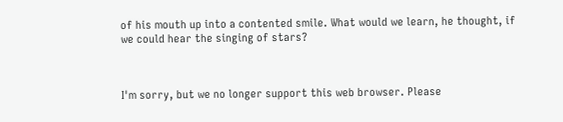of his mouth up into a contented smile. What would we learn, he thought, if we could hear the singing of stars?



I'm sorry, but we no longer support this web browser. Please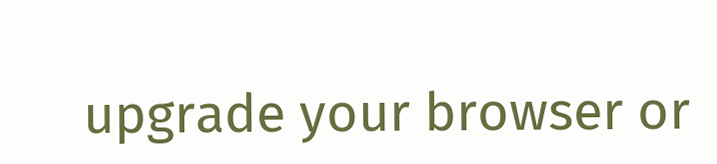upgrade your browser or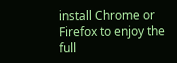install Chrome or Firefox to enjoy the full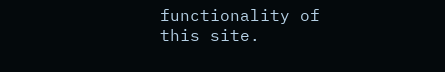functionality of this site.